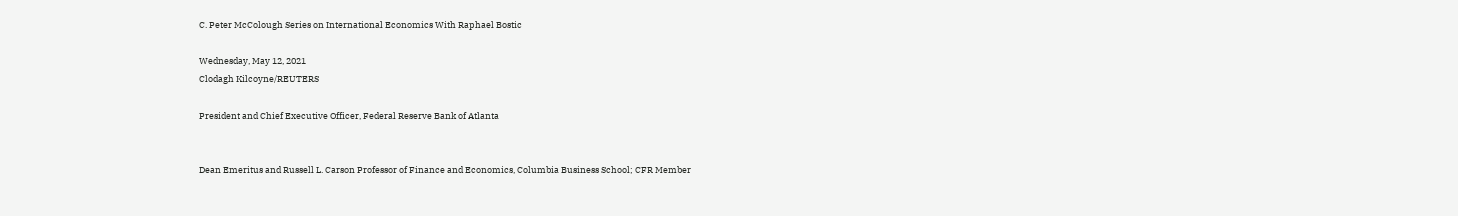C. Peter McColough Series on International Economics With Raphael Bostic

Wednesday, May 12, 2021
Clodagh Kilcoyne/REUTERS

President and Chief Executive Officer, Federal Reserve Bank of Atlanta


Dean Emeritus and Russell L. Carson Professor of Finance and Economics, Columbia Business School; CFR Member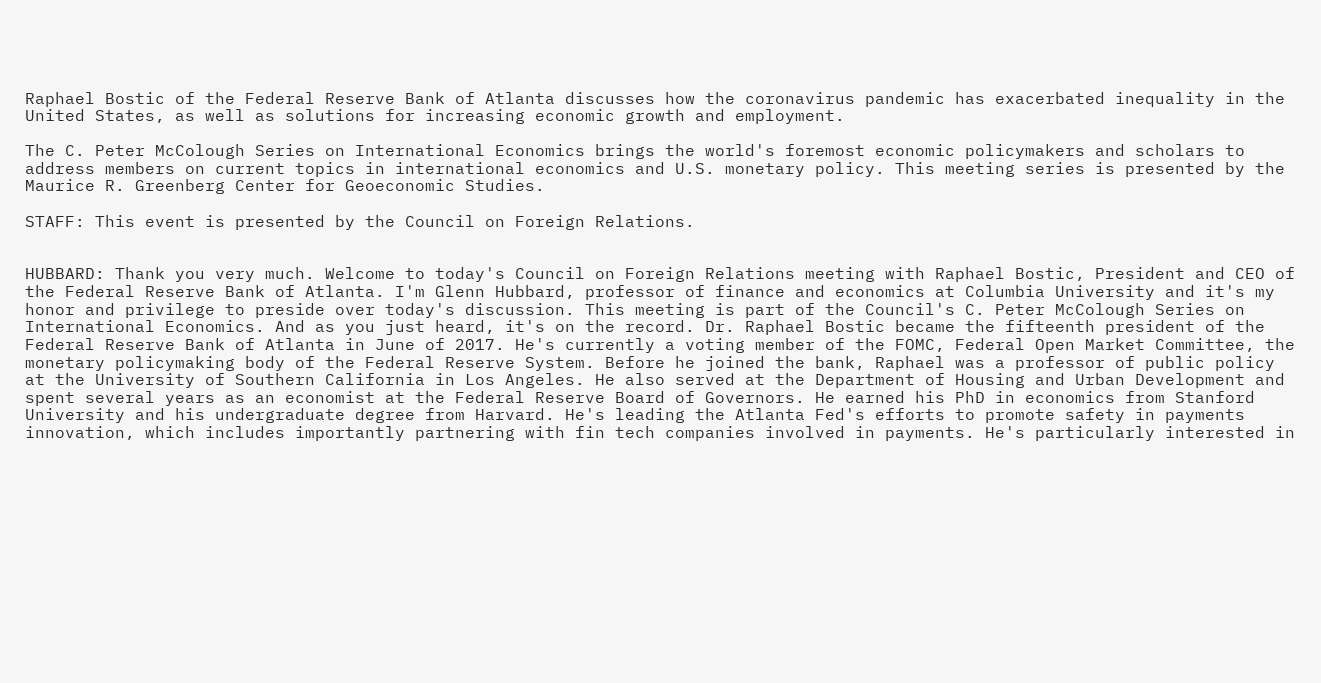Raphael Bostic of the Federal Reserve Bank of Atlanta discusses how the coronavirus pandemic has exacerbated inequality in the United States, as well as solutions for increasing economic growth and employment.

The C. Peter McColough Series on International Economics brings the world's foremost economic policymakers and scholars to address members on current topics in international economics and U.S. monetary policy. This meeting series is presented by the Maurice R. Greenberg Center for Geoeconomic Studies.

STAFF: This event is presented by the Council on Foreign Relations.


HUBBARD: Thank you very much. Welcome to today's Council on Foreign Relations meeting with Raphael Bostic, President and CEO of the Federal Reserve Bank of Atlanta. I'm Glenn Hubbard, professor of finance and economics at Columbia University and it's my honor and privilege to preside over today's discussion. This meeting is part of the Council's C. Peter McColough Series on International Economics. And as you just heard, it's on the record. Dr. Raphael Bostic became the fifteenth president of the Federal Reserve Bank of Atlanta in June of 2017. He's currently a voting member of the FOMC, Federal Open Market Committee, the monetary policymaking body of the Federal Reserve System. Before he joined the bank, Raphael was a professor of public policy at the University of Southern California in Los Angeles. He also served at the Department of Housing and Urban Development and spent several years as an economist at the Federal Reserve Board of Governors. He earned his PhD in economics from Stanford University and his undergraduate degree from Harvard. He's leading the Atlanta Fed's efforts to promote safety in payments innovation, which includes importantly partnering with fin tech companies involved in payments. He's particularly interested in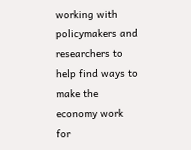working with policymakers and researchers to help find ways to make the economy work for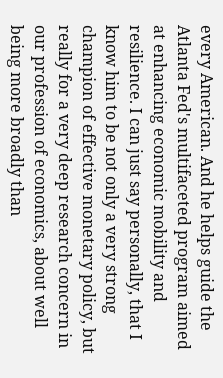every American. And he helps guide the Atlanta Fed's multifaceted program aimed at enhancing economic mobility and resilience. I can just say personally, that I know him to be not only a very strong champion of effective monetary policy, but really for a very deep research concern in our profession of economics, about well being more broadly than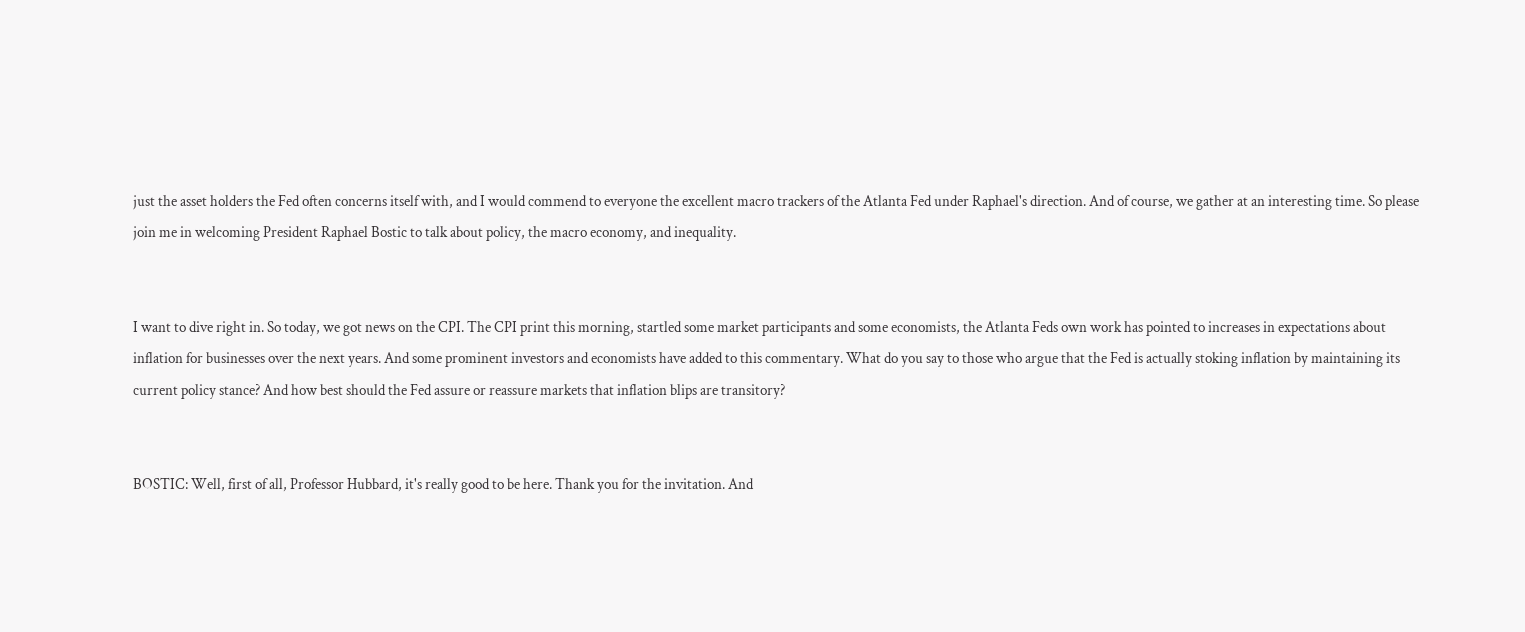just the asset holders the Fed often concerns itself with, and I would commend to everyone the excellent macro trackers of the Atlanta Fed under Raphael's direction. And of course, we gather at an interesting time. So please join me in welcoming President Raphael Bostic to talk about policy, the macro economy, and inequality.


I want to dive right in. So today, we got news on the CPI. The CPI print this morning, startled some market participants and some economists, the Atlanta Feds own work has pointed to increases in expectations about inflation for businesses over the next years. And some prominent investors and economists have added to this commentary. What do you say to those who argue that the Fed is actually stoking inflation by maintaining its current policy stance? And how best should the Fed assure or reassure markets that inflation blips are transitory?


BOSTIC: Well, first of all, Professor Hubbard, it's really good to be here. Thank you for the invitation. And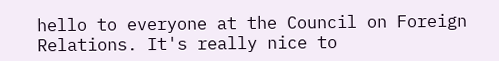hello to everyone at the Council on Foreign Relations. It's really nice to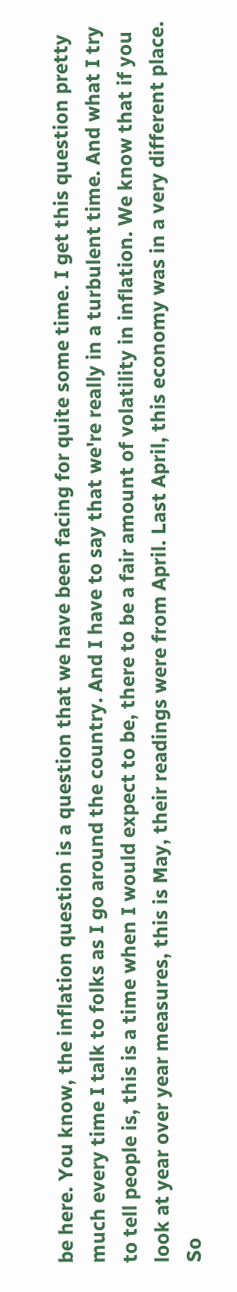be here. You know, the inflation question is a question that we have been facing for quite some time. I get this question pretty much every time I talk to folks as I go around the country. And I have to say that we're really in a turbulent time. And what I try to tell people is, this is a time when I would expect to be, there to be a fair amount of volatility in inflation. We know that if you look at year over year measures, this is May, their readings were from April. Last April, this economy was in a very different place. So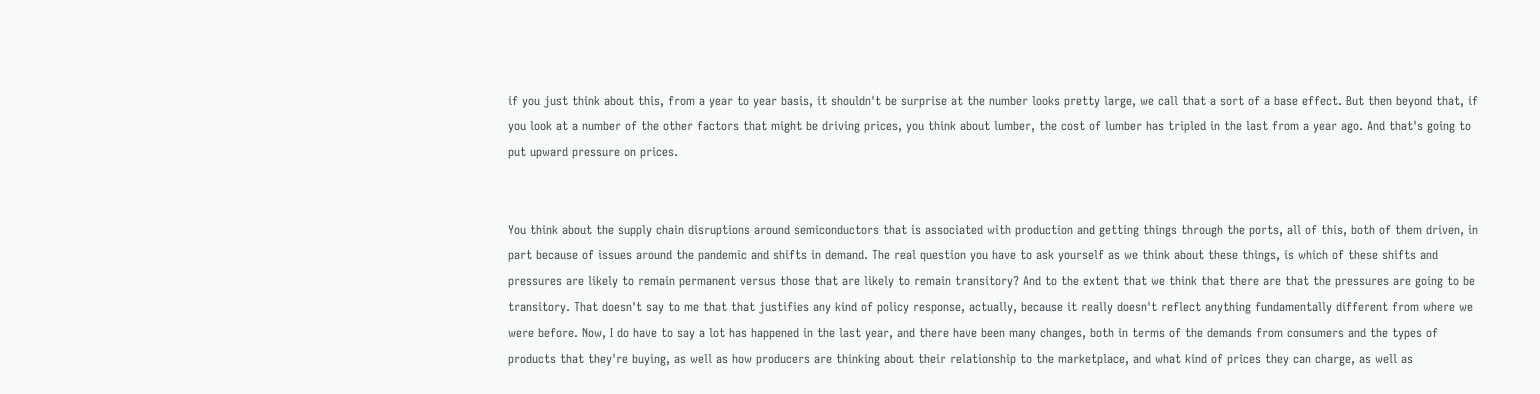if you just think about this, from a year to year basis, it shouldn't be surprise at the number looks pretty large, we call that a sort of a base effect. But then beyond that, if you look at a number of the other factors that might be driving prices, you think about lumber, the cost of lumber has tripled in the last from a year ago. And that's going to put upward pressure on prices.


You think about the supply chain disruptions around semiconductors that is associated with production and getting things through the ports, all of this, both of them driven, in part because of issues around the pandemic and shifts in demand. The real question you have to ask yourself as we think about these things, is which of these shifts and pressures are likely to remain permanent versus those that are likely to remain transitory? And to the extent that we think that there are that the pressures are going to be transitory. That doesn't say to me that that justifies any kind of policy response, actually, because it really doesn't reflect anything fundamentally different from where we were before. Now, I do have to say a lot has happened in the last year, and there have been many changes, both in terms of the demands from consumers and the types of products that they're buying, as well as how producers are thinking about their relationship to the marketplace, and what kind of prices they can charge, as well as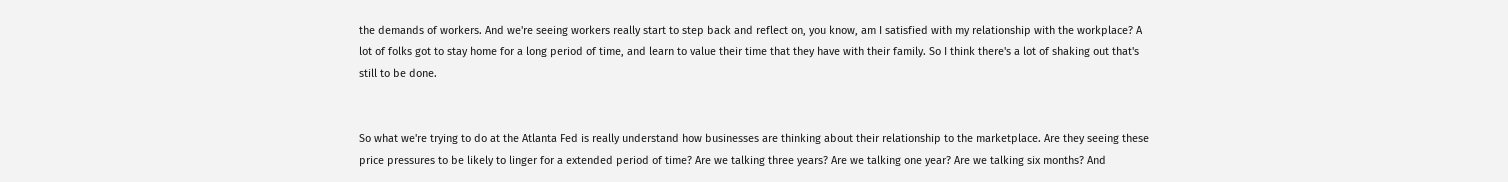the demands of workers. And we're seeing workers really start to step back and reflect on, you know, am I satisfied with my relationship with the workplace? A lot of folks got to stay home for a long period of time, and learn to value their time that they have with their family. So I think there's a lot of shaking out that's still to be done.


So what we're trying to do at the Atlanta Fed is really understand how businesses are thinking about their relationship to the marketplace. Are they seeing these price pressures to be likely to linger for a extended period of time? Are we talking three years? Are we talking one year? Are we talking six months? And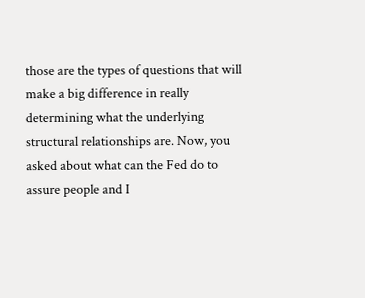those are the types of questions that will make a big difference in really determining what the underlying structural relationships are. Now, you asked about what can the Fed do to assure people and I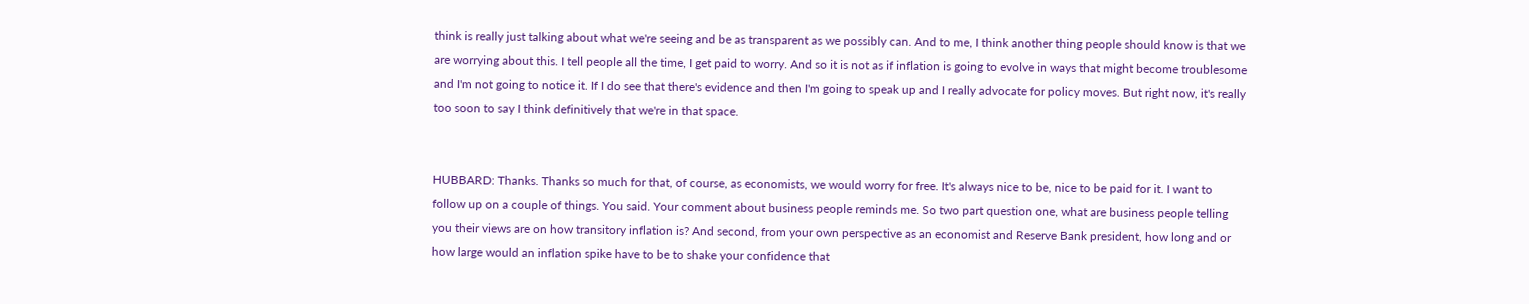think is really just talking about what we're seeing and be as transparent as we possibly can. And to me, I think another thing people should know is that we are worrying about this. I tell people all the time, I get paid to worry. And so it is not as if inflation is going to evolve in ways that might become troublesome and I'm not going to notice it. If I do see that there's evidence and then I'm going to speak up and I really advocate for policy moves. But right now, it's really too soon to say I think definitively that we're in that space.


HUBBARD: Thanks. Thanks so much for that, of course, as economists, we would worry for free. It's always nice to be, nice to be paid for it. I want to follow up on a couple of things. You said. Your comment about business people reminds me. So two part question one, what are business people telling you their views are on how transitory inflation is? And second, from your own perspective as an economist and Reserve Bank president, how long and or how large would an inflation spike have to be to shake your confidence that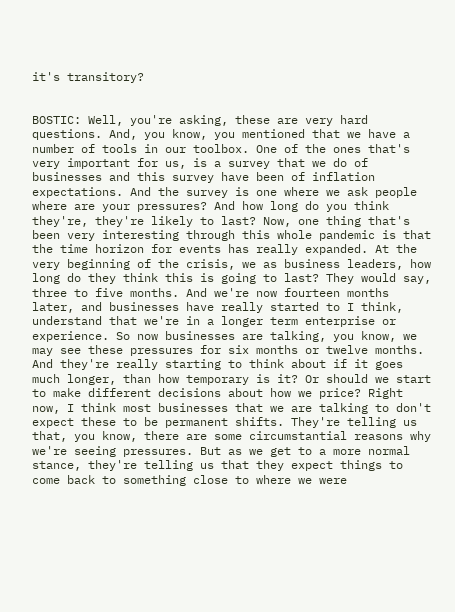it's transitory?


BOSTIC: Well, you're asking, these are very hard questions. And, you know, you mentioned that we have a number of tools in our toolbox. One of the ones that's very important for us, is a survey that we do of businesses and this survey have been of inflation expectations. And the survey is one where we ask people where are your pressures? And how long do you think they're, they're likely to last? Now, one thing that's been very interesting through this whole pandemic is that the time horizon for events has really expanded. At the very beginning of the crisis, we as business leaders, how long do they think this is going to last? They would say, three to five months. And we're now fourteen months later, and businesses have really started to I think, understand that we're in a longer term enterprise or experience. So now businesses are talking, you know, we may see these pressures for six months or twelve months. And they're really starting to think about if it goes much longer, than how temporary is it? Or should we start to make different decisions about how we price? Right now, I think most businesses that we are talking to don't expect these to be permanent shifts. They're telling us that, you know, there are some circumstantial reasons why we're seeing pressures. But as we get to a more normal stance, they're telling us that they expect things to come back to something close to where we were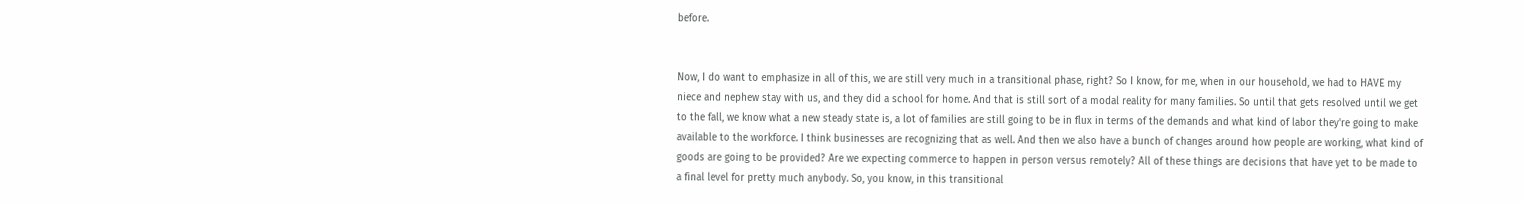before.


Now, I do want to emphasize in all of this, we are still very much in a transitional phase, right? So I know, for me, when in our household, we had to HAVE my niece and nephew stay with us, and they did a school for home. And that is still sort of a modal reality for many families. So until that gets resolved until we get to the fall, we know what a new steady state is, a lot of families are still going to be in flux in terms of the demands and what kind of labor they're going to make available to the workforce. I think businesses are recognizing that as well. And then we also have a bunch of changes around how people are working, what kind of goods are going to be provided? Are we expecting commerce to happen in person versus remotely? All of these things are decisions that have yet to be made to a final level for pretty much anybody. So, you know, in this transitional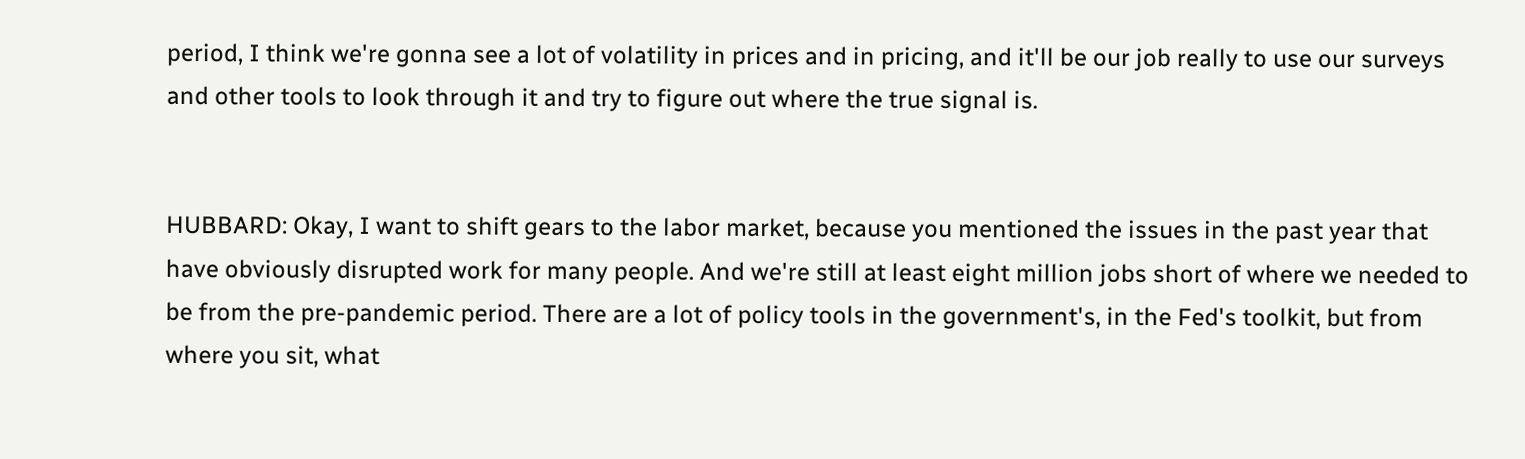period, I think we're gonna see a lot of volatility in prices and in pricing, and it'll be our job really to use our surveys and other tools to look through it and try to figure out where the true signal is.


HUBBARD: Okay, I want to shift gears to the labor market, because you mentioned the issues in the past year that have obviously disrupted work for many people. And we're still at least eight million jobs short of where we needed to be from the pre-pandemic period. There are a lot of policy tools in the government's, in the Fed's toolkit, but from where you sit, what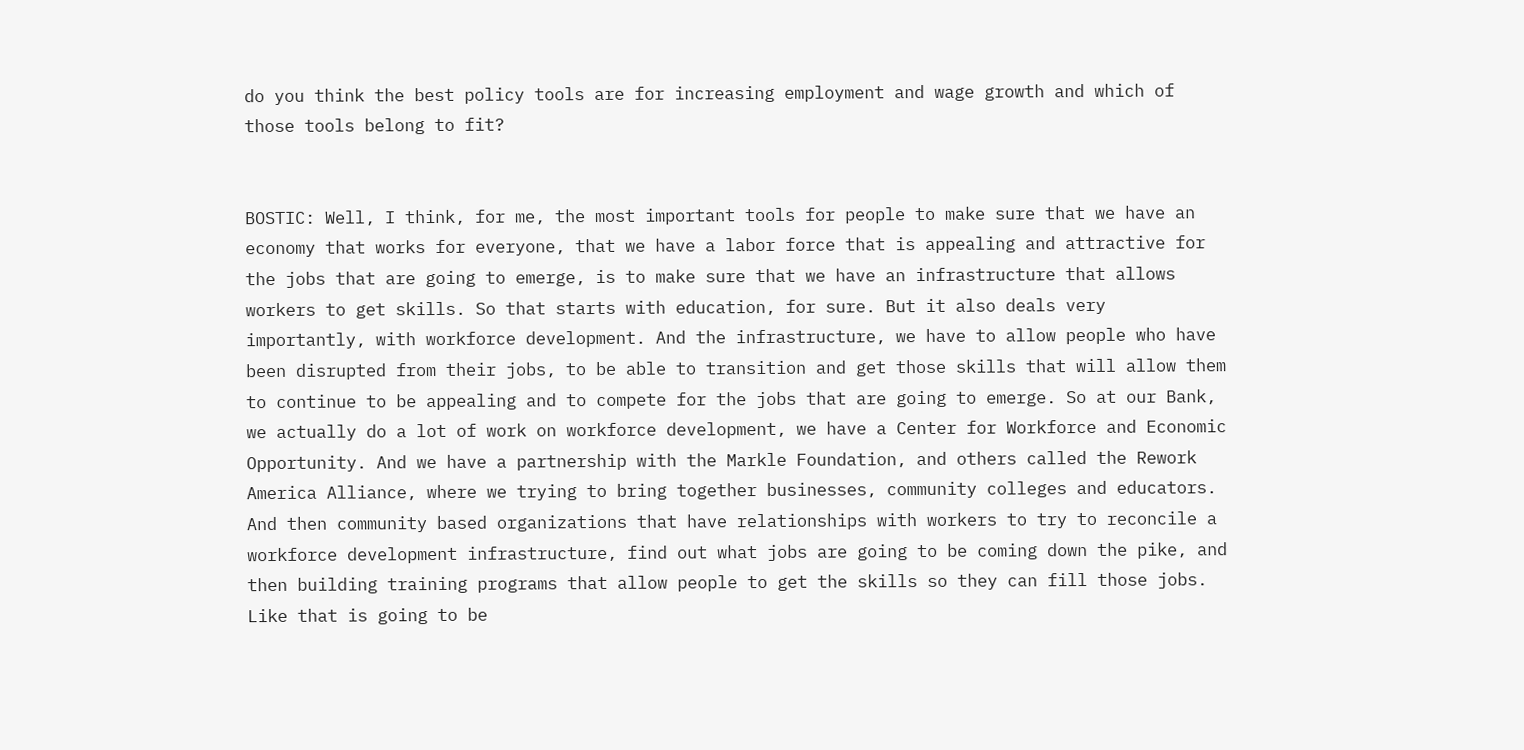do you think the best policy tools are for increasing employment and wage growth and which of those tools belong to fit?


BOSTIC: Well, I think, for me, the most important tools for people to make sure that we have an economy that works for everyone, that we have a labor force that is appealing and attractive for the jobs that are going to emerge, is to make sure that we have an infrastructure that allows workers to get skills. So that starts with education, for sure. But it also deals very importantly, with workforce development. And the infrastructure, we have to allow people who have been disrupted from their jobs, to be able to transition and get those skills that will allow them to continue to be appealing and to compete for the jobs that are going to emerge. So at our Bank, we actually do a lot of work on workforce development, we have a Center for Workforce and Economic Opportunity. And we have a partnership with the Markle Foundation, and others called the Rework America Alliance, where we trying to bring together businesses, community colleges and educators. And then community based organizations that have relationships with workers to try to reconcile a workforce development infrastructure, find out what jobs are going to be coming down the pike, and then building training programs that allow people to get the skills so they can fill those jobs. Like that is going to be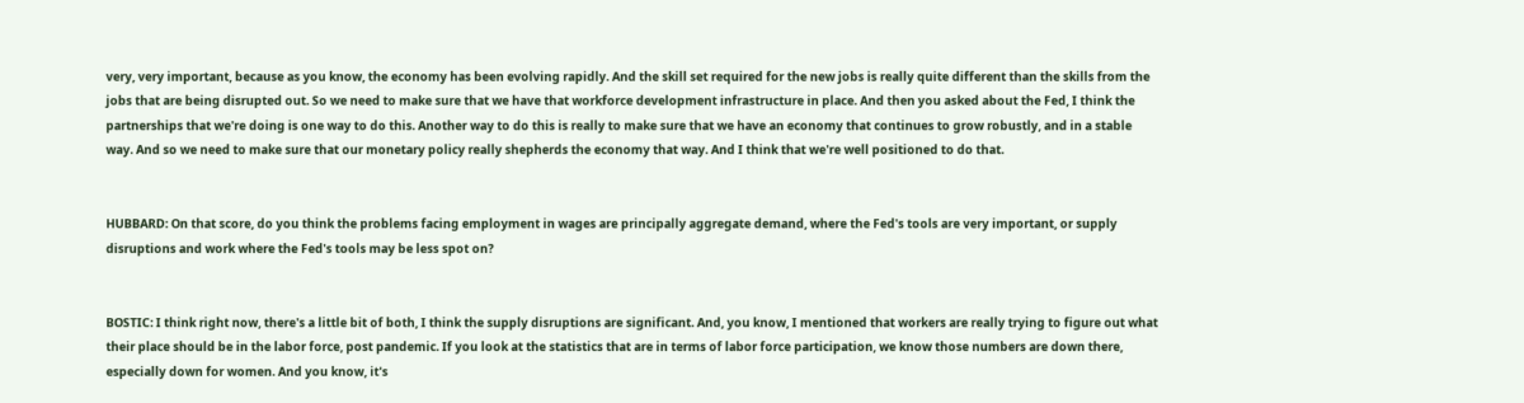very, very important, because as you know, the economy has been evolving rapidly. And the skill set required for the new jobs is really quite different than the skills from the jobs that are being disrupted out. So we need to make sure that we have that workforce development infrastructure in place. And then you asked about the Fed, I think the partnerships that we're doing is one way to do this. Another way to do this is really to make sure that we have an economy that continues to grow robustly, and in a stable way. And so we need to make sure that our monetary policy really shepherds the economy that way. And I think that we're well positioned to do that.


HUBBARD: On that score, do you think the problems facing employment in wages are principally aggregate demand, where the Fed's tools are very important, or supply disruptions and work where the Fed's tools may be less spot on?


BOSTIC: I think right now, there's a little bit of both, I think the supply disruptions are significant. And, you know, I mentioned that workers are really trying to figure out what their place should be in the labor force, post pandemic. If you look at the statistics that are in terms of labor force participation, we know those numbers are down there, especially down for women. And you know, it's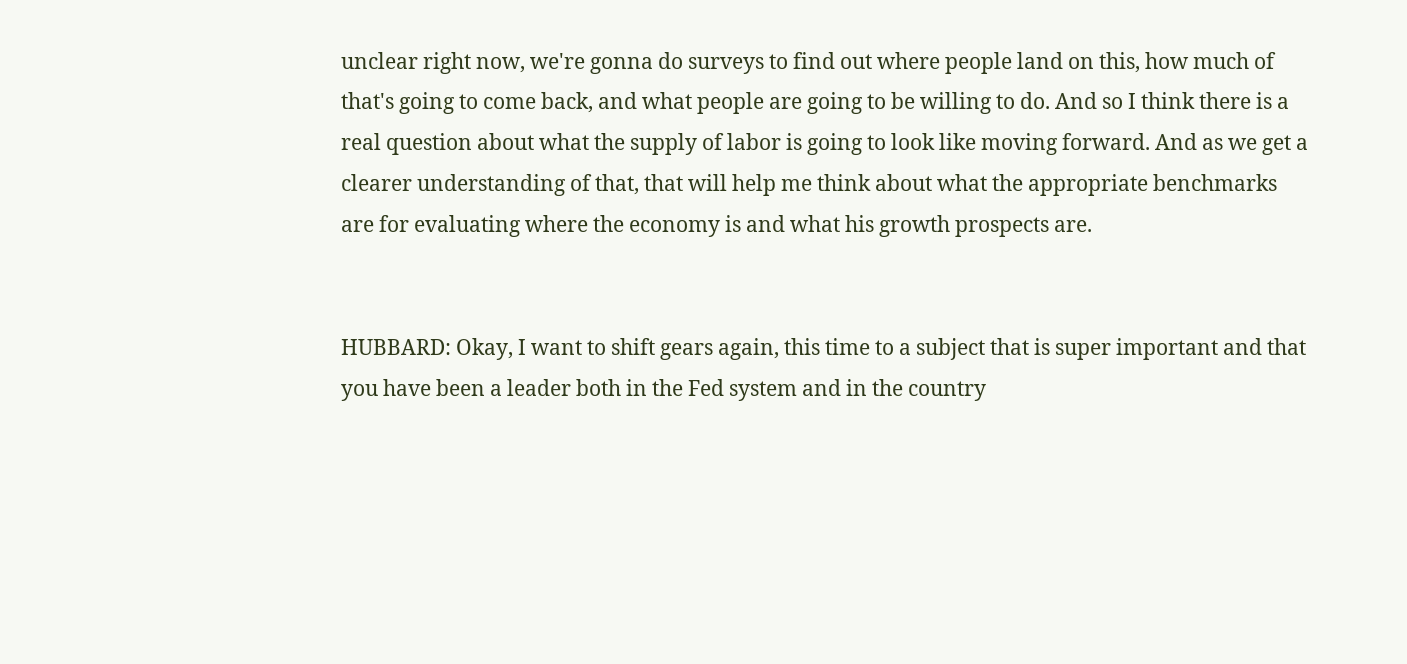unclear right now, we're gonna do surveys to find out where people land on this, how much of that's going to come back, and what people are going to be willing to do. And so I think there is a real question about what the supply of labor is going to look like moving forward. And as we get a clearer understanding of that, that will help me think about what the appropriate benchmarks are for evaluating where the economy is and what his growth prospects are.


HUBBARD: Okay, I want to shift gears again, this time to a subject that is super important and that you have been a leader both in the Fed system and in the country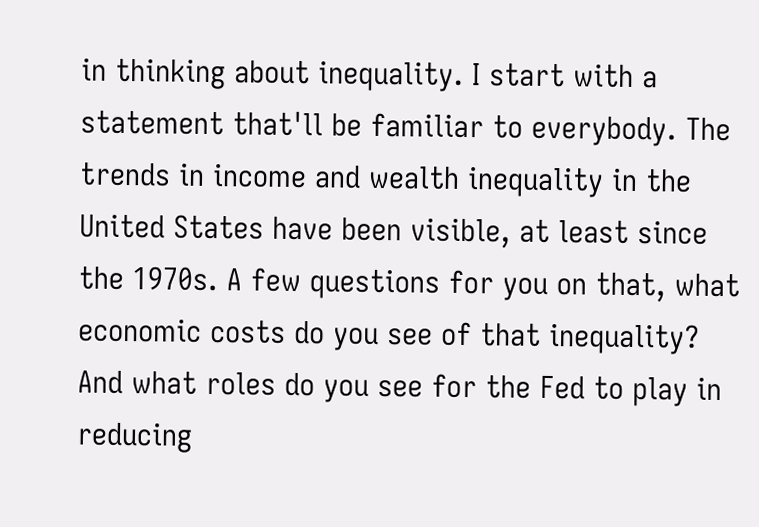in thinking about inequality. I start with a statement that'll be familiar to everybody. The trends in income and wealth inequality in the United States have been visible, at least since the 1970s. A few questions for you on that, what economic costs do you see of that inequality? And what roles do you see for the Fed to play in reducing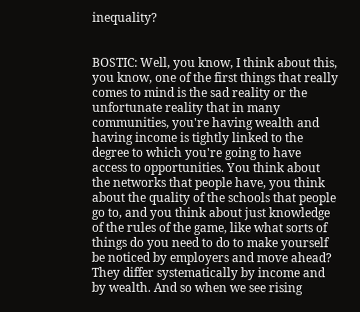inequality?


BOSTIC: Well, you know, I think about this, you know, one of the first things that really comes to mind is the sad reality or the unfortunate reality that in many communities, you're having wealth and having income is tightly linked to the degree to which you're going to have access to opportunities. You think about the networks that people have, you think about the quality of the schools that people go to, and you think about just knowledge of the rules of the game, like what sorts of things do you need to do to make yourself be noticed by employers and move ahead? They differ systematically by income and by wealth. And so when we see rising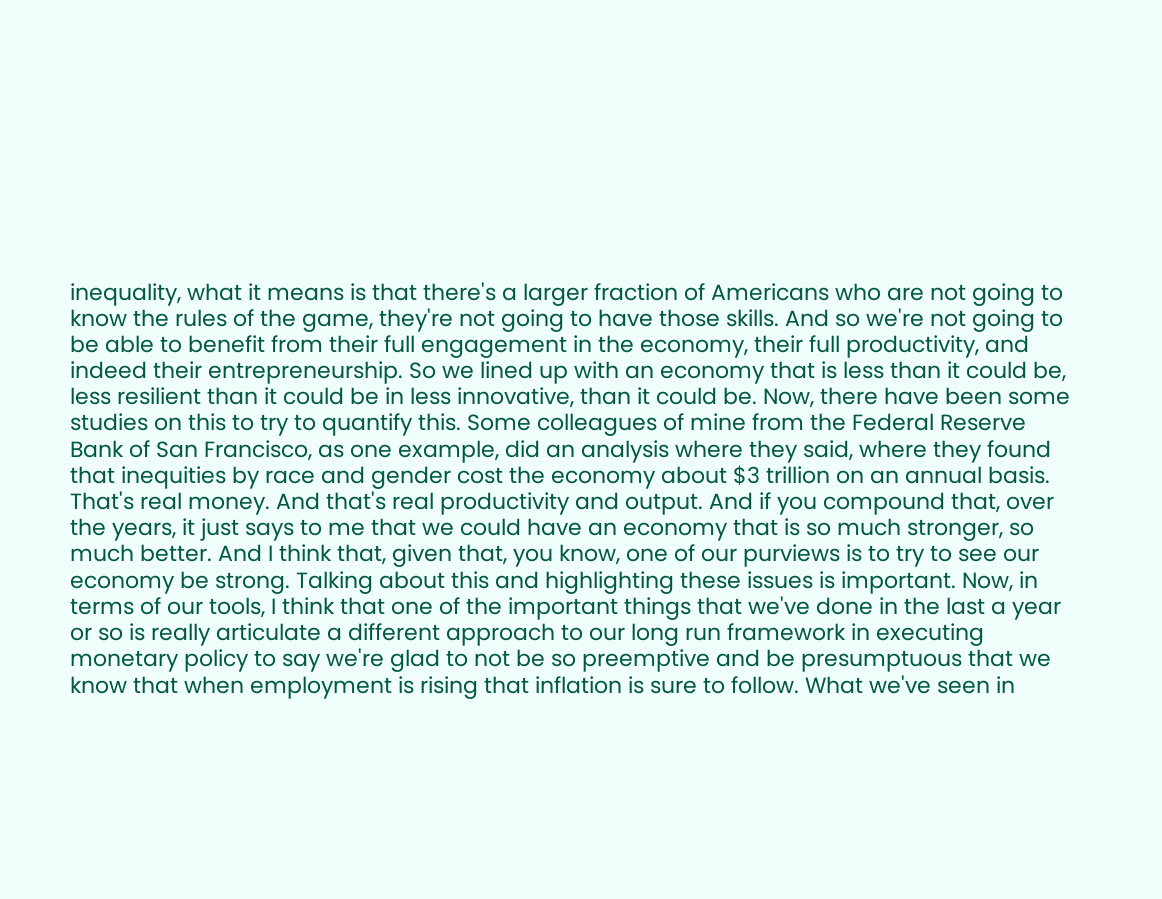inequality, what it means is that there's a larger fraction of Americans who are not going to know the rules of the game, they're not going to have those skills. And so we're not going to be able to benefit from their full engagement in the economy, their full productivity, and indeed their entrepreneurship. So we lined up with an economy that is less than it could be, less resilient than it could be in less innovative, than it could be. Now, there have been some studies on this to try to quantify this. Some colleagues of mine from the Federal Reserve Bank of San Francisco, as one example, did an analysis where they said, where they found that inequities by race and gender cost the economy about $3 trillion on an annual basis. That's real money. And that's real productivity and output. And if you compound that, over the years, it just says to me that we could have an economy that is so much stronger, so much better. And I think that, given that, you know, one of our purviews is to try to see our economy be strong. Talking about this and highlighting these issues is important. Now, in terms of our tools, I think that one of the important things that we've done in the last a year or so is really articulate a different approach to our long run framework in executing monetary policy to say we're glad to not be so preemptive and be presumptuous that we know that when employment is rising that inflation is sure to follow. What we've seen in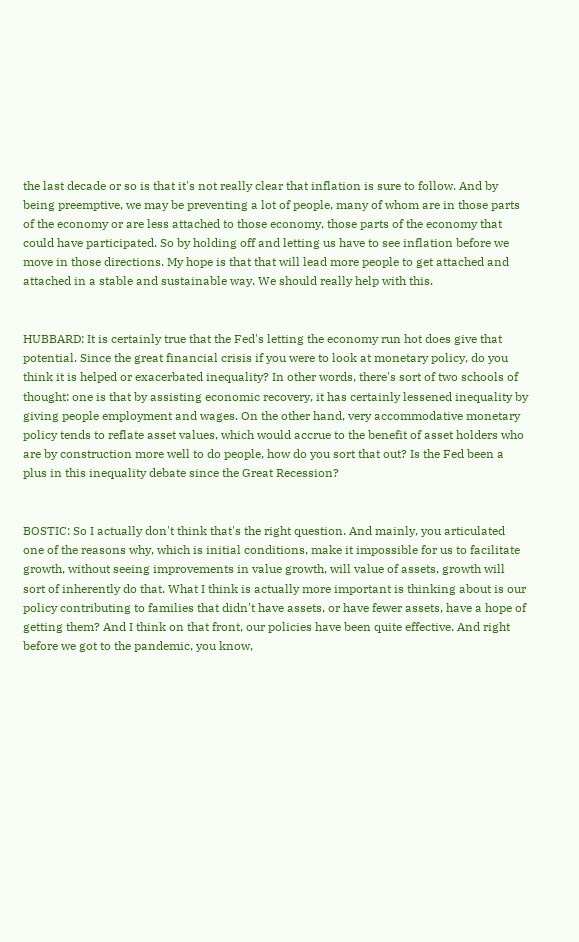the last decade or so is that it's not really clear that inflation is sure to follow. And by being preemptive, we may be preventing a lot of people, many of whom are in those parts of the economy or are less attached to those economy, those parts of the economy that could have participated. So by holding off and letting us have to see inflation before we move in those directions. My hope is that that will lead more people to get attached and attached in a stable and sustainable way. We should really help with this.


HUBBARD: It is certainly true that the Fed's letting the economy run hot does give that potential. Since the great financial crisis if you were to look at monetary policy, do you think it is helped or exacerbated inequality? In other words, there's sort of two schools of thought: one is that by assisting economic recovery, it has certainly lessened inequality by giving people employment and wages. On the other hand, very accommodative monetary policy tends to reflate asset values, which would accrue to the benefit of asset holders who are by construction more well to do people, how do you sort that out? Is the Fed been a plus in this inequality debate since the Great Recession?


BOSTIC: So I actually don't think that's the right question. And mainly, you articulated one of the reasons why, which is initial conditions, make it impossible for us to facilitate growth, without seeing improvements in value growth, will value of assets, growth will sort of inherently do that. What I think is actually more important is thinking about is our policy contributing to families that didn't have assets, or have fewer assets, have a hope of getting them? And I think on that front, our policies have been quite effective. And right before we got to the pandemic, you know,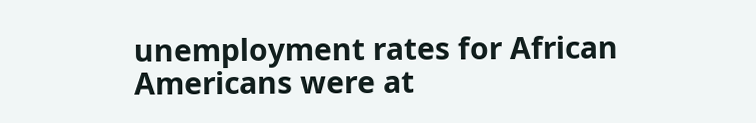unemployment rates for African Americans were at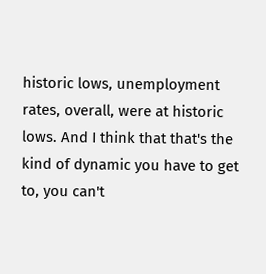historic lows, unemployment rates, overall, were at historic lows. And I think that that's the kind of dynamic you have to get to, you can't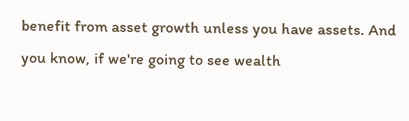benefit from asset growth unless you have assets. And you know, if we're going to see wealth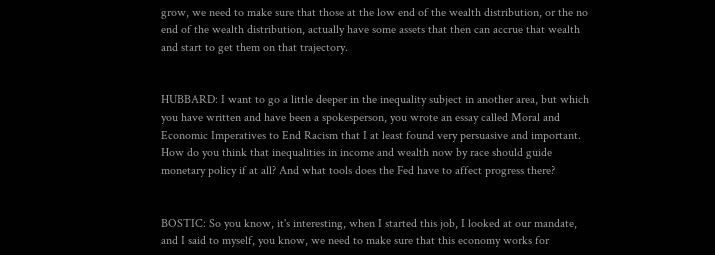grow, we need to make sure that those at the low end of the wealth distribution, or the no end of the wealth distribution, actually have some assets that then can accrue that wealth and start to get them on that trajectory.


HUBBARD: I want to go a little deeper in the inequality subject in another area, but which you have written and have been a spokesperson, you wrote an essay called Moral and Economic Imperatives to End Racism that I at least found very persuasive and important. How do you think that inequalities in income and wealth now by race should guide monetary policy if at all? And what tools does the Fed have to affect progress there?


BOSTIC: So you know, it's interesting, when I started this job, I looked at our mandate, and I said to myself, you know, we need to make sure that this economy works for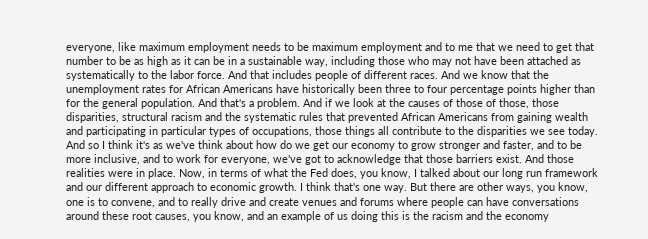everyone, like maximum employment needs to be maximum employment and to me that we need to get that number to be as high as it can be in a sustainable way, including those who may not have been attached as systematically to the labor force. And that includes people of different races. And we know that the unemployment rates for African Americans have historically been three to four percentage points higher than for the general population. And that's a problem. And if we look at the causes of those of those, those disparities, structural racism and the systematic rules that prevented African Americans from gaining wealth and participating in particular types of occupations, those things all contribute to the disparities we see today. And so I think it's as we've think about how do we get our economy to grow stronger and faster, and to be more inclusive, and to work for everyone, we've got to acknowledge that those barriers exist. And those realities were in place. Now, in terms of what the Fed does, you know, I talked about our long run framework and our different approach to economic growth. I think that's one way. But there are other ways, you know, one is to convene, and to really drive and create venues and forums where people can have conversations around these root causes, you know, and an example of us doing this is the racism and the economy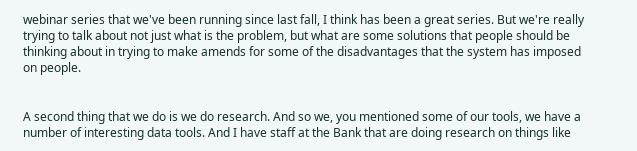webinar series that we've been running since last fall, I think has been a great series. But we're really trying to talk about not just what is the problem, but what are some solutions that people should be thinking about in trying to make amends for some of the disadvantages that the system has imposed on people.


A second thing that we do is we do research. And so we, you mentioned some of our tools, we have a number of interesting data tools. And I have staff at the Bank that are doing research on things like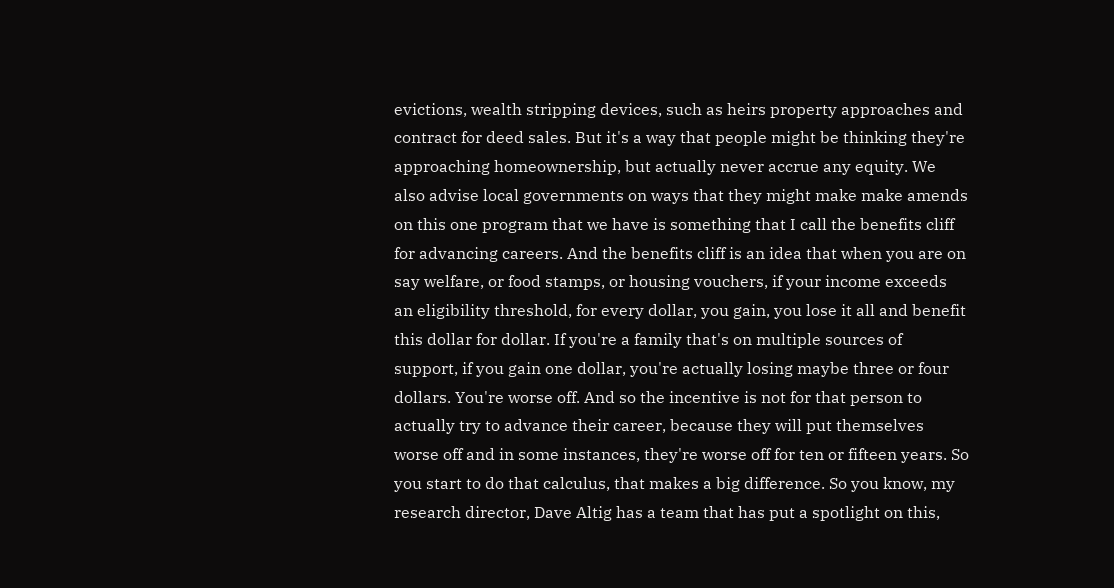evictions, wealth stripping devices, such as heirs property approaches and contract for deed sales. But it's a way that people might be thinking they're approaching homeownership, but actually never accrue any equity. We also advise local governments on ways that they might make make amends on this one program that we have is something that I call the benefits cliff for advancing careers. And the benefits cliff is an idea that when you are on say welfare, or food stamps, or housing vouchers, if your income exceeds an eligibility threshold, for every dollar, you gain, you lose it all and benefit this dollar for dollar. If you're a family that's on multiple sources of support, if you gain one dollar, you're actually losing maybe three or four dollars. You're worse off. And so the incentive is not for that person to actually try to advance their career, because they will put themselves worse off and in some instances, they're worse off for ten or fifteen years. So you start to do that calculus, that makes a big difference. So you know, my research director, Dave Altig has a team that has put a spotlight on this,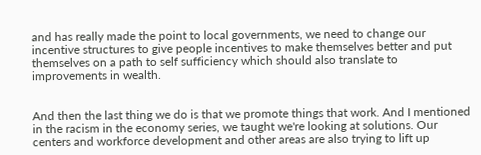and has really made the point to local governments, we need to change our incentive structures to give people incentives to make themselves better and put themselves on a path to self sufficiency which should also translate to improvements in wealth.


And then the last thing we do is that we promote things that work. And I mentioned in the racism in the economy series, we taught we're looking at solutions. Our centers and workforce development and other areas are also trying to lift up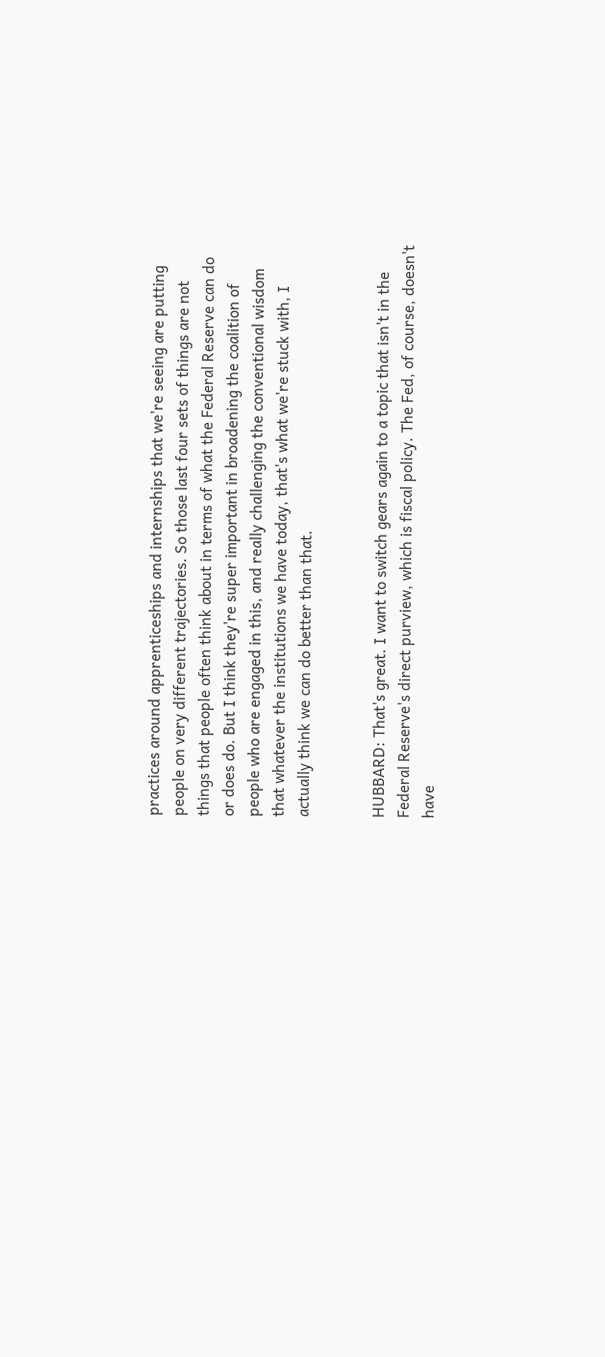practices around apprenticeships and internships that we're seeing are putting people on very different trajectories. So those last four sets of things are not things that people often think about in terms of what the Federal Reserve can do or does do. But I think they're super important in broadening the coalition of people who are engaged in this, and really challenging the conventional wisdom that whatever the institutions we have today, that's what we're stuck with, I actually think we can do better than that.


HUBBARD: That's great. I want to switch gears again to a topic that isn't in the Federal Reserve's direct purview, which is fiscal policy. The Fed, of course, doesn't have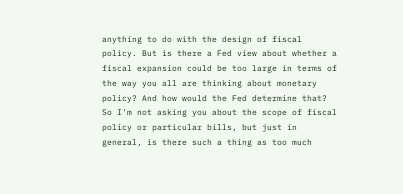anything to do with the design of fiscal policy. But is there a Fed view about whether a fiscal expansion could be too large in terms of the way you all are thinking about monetary policy? And how would the Fed determine that? So I'm not asking you about the scope of fiscal policy or particular bills, but just in general, is there such a thing as too much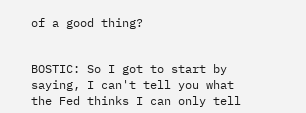of a good thing?


BOSTIC: So I got to start by saying, I can't tell you what the Fed thinks I can only tell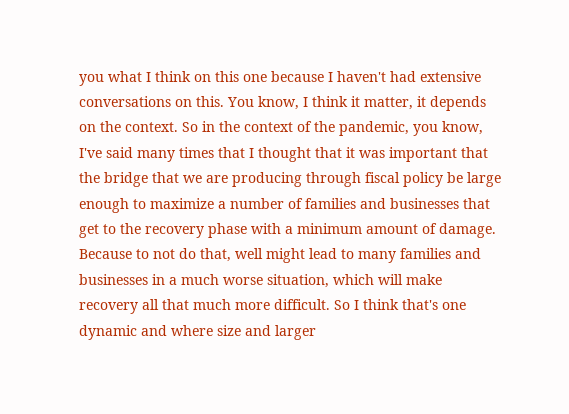you what I think on this one because I haven't had extensive conversations on this. You know, I think it matter, it depends on the context. So in the context of the pandemic, you know, I've said many times that I thought that it was important that the bridge that we are producing through fiscal policy be large enough to maximize a number of families and businesses that get to the recovery phase with a minimum amount of damage. Because to not do that, well might lead to many families and businesses in a much worse situation, which will make recovery all that much more difficult. So I think that's one dynamic and where size and larger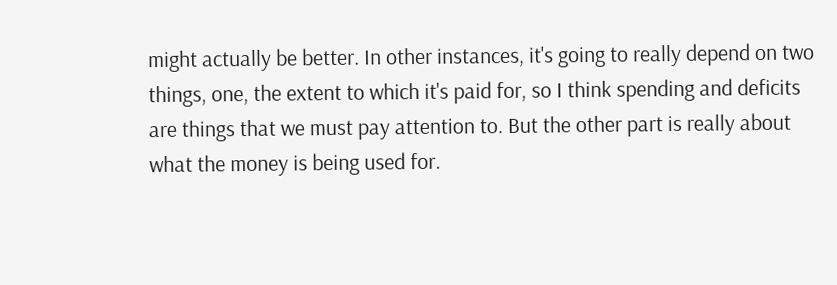might actually be better. In other instances, it's going to really depend on two things, one, the extent to which it's paid for, so I think spending and deficits are things that we must pay attention to. But the other part is really about what the money is being used for.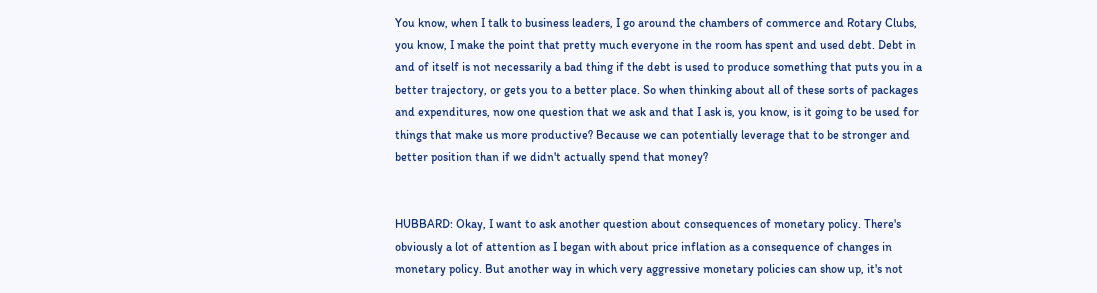You know, when I talk to business leaders, I go around the chambers of commerce and Rotary Clubs, you know, I make the point that pretty much everyone in the room has spent and used debt. Debt in and of itself is not necessarily a bad thing if the debt is used to produce something that puts you in a better trajectory, or gets you to a better place. So when thinking about all of these sorts of packages and expenditures, now one question that we ask and that I ask is, you know, is it going to be used for things that make us more productive? Because we can potentially leverage that to be stronger and better position than if we didn't actually spend that money?


HUBBARD: Okay, I want to ask another question about consequences of monetary policy. There's obviously a lot of attention as I began with about price inflation as a consequence of changes in monetary policy. But another way in which very aggressive monetary policies can show up, it's not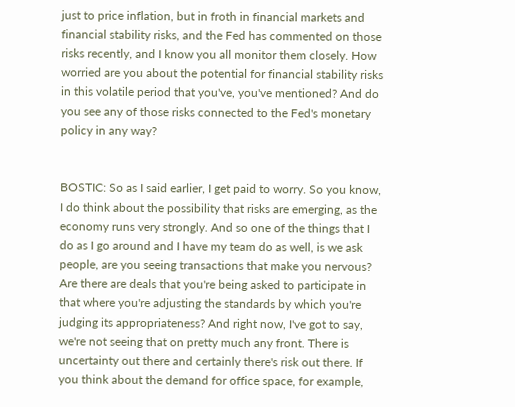just to price inflation, but in froth in financial markets and financial stability risks, and the Fed has commented on those risks recently, and I know you all monitor them closely. How worried are you about the potential for financial stability risks in this volatile period that you've, you've mentioned? And do you see any of those risks connected to the Fed's monetary policy in any way?


BOSTIC: So as I said earlier, I get paid to worry. So you know, I do think about the possibility that risks are emerging, as the economy runs very strongly. And so one of the things that I do as I go around and I have my team do as well, is we ask people, are you seeing transactions that make you nervous? Are there are deals that you're being asked to participate in that where you're adjusting the standards by which you're judging its appropriateness? And right now, I've got to say, we're not seeing that on pretty much any front. There is uncertainty out there and certainly there's risk out there. If you think about the demand for office space, for example,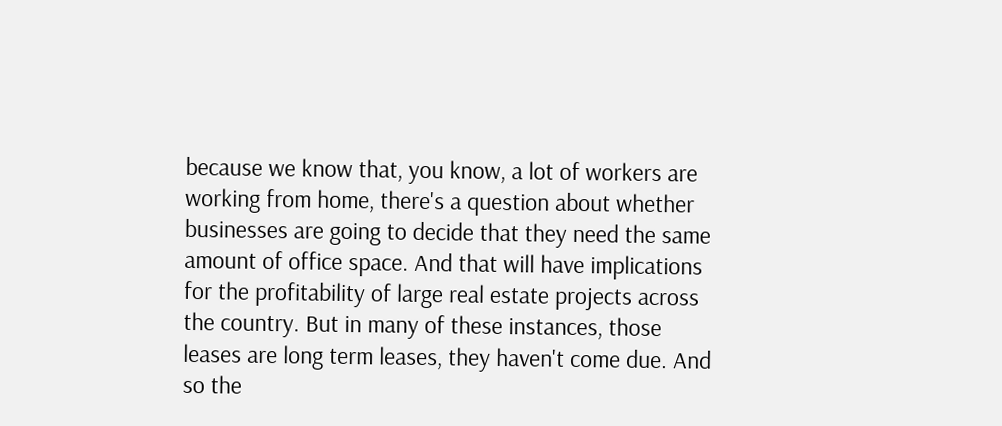because we know that, you know, a lot of workers are working from home, there's a question about whether businesses are going to decide that they need the same amount of office space. And that will have implications for the profitability of large real estate projects across the country. But in many of these instances, those leases are long term leases, they haven't come due. And so the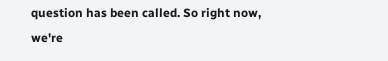question has been called. So right now, we're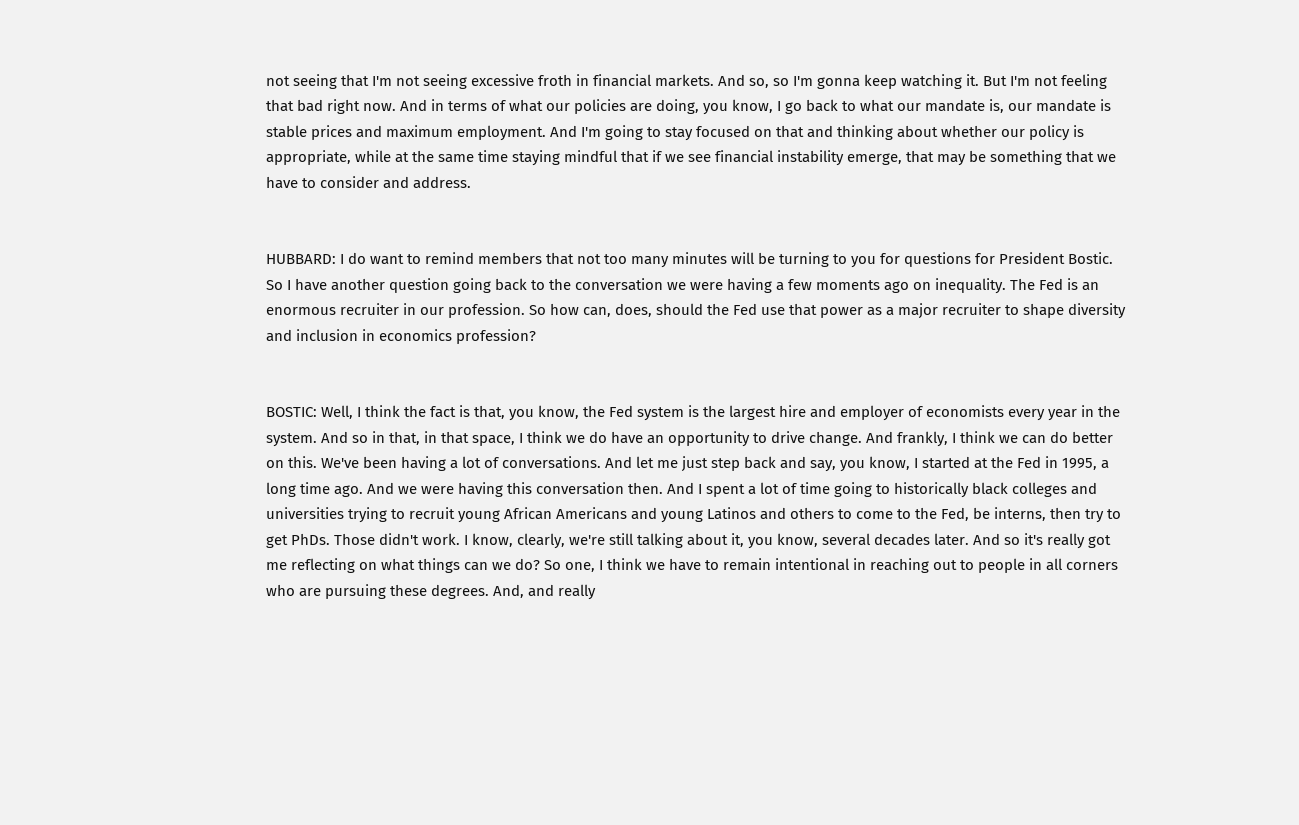not seeing that I'm not seeing excessive froth in financial markets. And so, so I'm gonna keep watching it. But I'm not feeling that bad right now. And in terms of what our policies are doing, you know, I go back to what our mandate is, our mandate is stable prices and maximum employment. And I'm going to stay focused on that and thinking about whether our policy is appropriate, while at the same time staying mindful that if we see financial instability emerge, that may be something that we have to consider and address.


HUBBARD: I do want to remind members that not too many minutes will be turning to you for questions for President Bostic. So I have another question going back to the conversation we were having a few moments ago on inequality. The Fed is an enormous recruiter in our profession. So how can, does, should the Fed use that power as a major recruiter to shape diversity and inclusion in economics profession?


BOSTIC: Well, I think the fact is that, you know, the Fed system is the largest hire and employer of economists every year in the system. And so in that, in that space, I think we do have an opportunity to drive change. And frankly, I think we can do better on this. We've been having a lot of conversations. And let me just step back and say, you know, I started at the Fed in 1995, a long time ago. And we were having this conversation then. And I spent a lot of time going to historically black colleges and universities trying to recruit young African Americans and young Latinos and others to come to the Fed, be interns, then try to get PhDs. Those didn't work. I know, clearly, we're still talking about it, you know, several decades later. And so it's really got me reflecting on what things can we do? So one, I think we have to remain intentional in reaching out to people in all corners who are pursuing these degrees. And, and really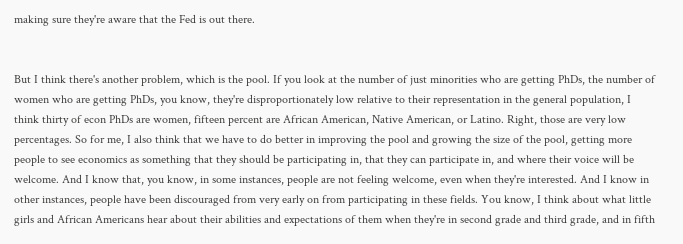making sure they're aware that the Fed is out there.


But I think there's another problem, which is the pool. If you look at the number of just minorities who are getting PhDs, the number of women who are getting PhDs, you know, they're disproportionately low relative to their representation in the general population, I think thirty of econ PhDs are women, fifteen percent are African American, Native American, or Latino. Right, those are very low percentages. So for me, I also think that we have to do better in improving the pool and growing the size of the pool, getting more people to see economics as something that they should be participating in, that they can participate in, and where their voice will be welcome. And I know that, you know, in some instances, people are not feeling welcome, even when they're interested. And I know in other instances, people have been discouraged from very early on from participating in these fields. You know, I think about what little girls and African Americans hear about their abilities and expectations of them when they're in second grade and third grade, and in fifth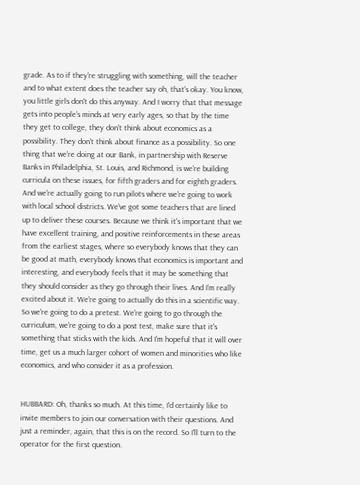grade. As to if they're struggling with something, will the teacher and to what extent does the teacher say oh, that's okay. You know, you little girls don't do this anyway. And I worry that that message gets into people's minds at very early ages, so that by the time they get to college, they don't think about economics as a possibility. They don't think about finance as a possibility. So one thing that we're doing at our Bank, in partnership with Reserve Banks in Philadelphia, St. Louis, and Richmond, is we're building curricula on these issues, for fifth graders and for eighth graders. And we're actually going to run pilots where we're going to work with local school districts. We've got some teachers that are lined up to deliver these courses. Because we think it's important that we have excellent training, and positive reinforcements in these areas from the earliest stages, where so everybody knows that they can be good at math, everybody knows that economics is important and interesting, and everybody feels that it may be something that they should consider as they go through their lives. And I'm really excited about it. We're going to actually do this in a scientific way. So we're going to do a pretest. We're going to go through the curriculum, we're going to do a post test, make sure that it's something that sticks with the kids. And I'm hopeful that it will over time, get us a much larger cohort of women and minorities who like economics, and who consider it as a profession.


HUBBARD: Oh, thanks so much. At this time, I'd certainly like to invite members to join our conversation with their questions. And just a reminder, again, that this is on the record. So I'll turn to the operator for the first question.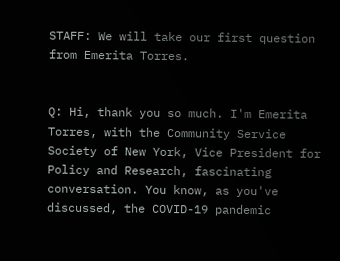STAFF: We will take our first question from Emerita Torres.


Q: Hi, thank you so much. I'm Emerita Torres, with the Community Service Society of New York, Vice President for Policy and Research, fascinating conversation. You know, as you've discussed, the COVID-19 pandemic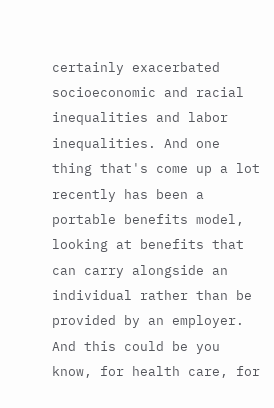certainly exacerbated socioeconomic and racial inequalities and labor inequalities. And one thing that's come up a lot recently has been a portable benefits model, looking at benefits that can carry alongside an individual rather than be provided by an employer. And this could be you know, for health care, for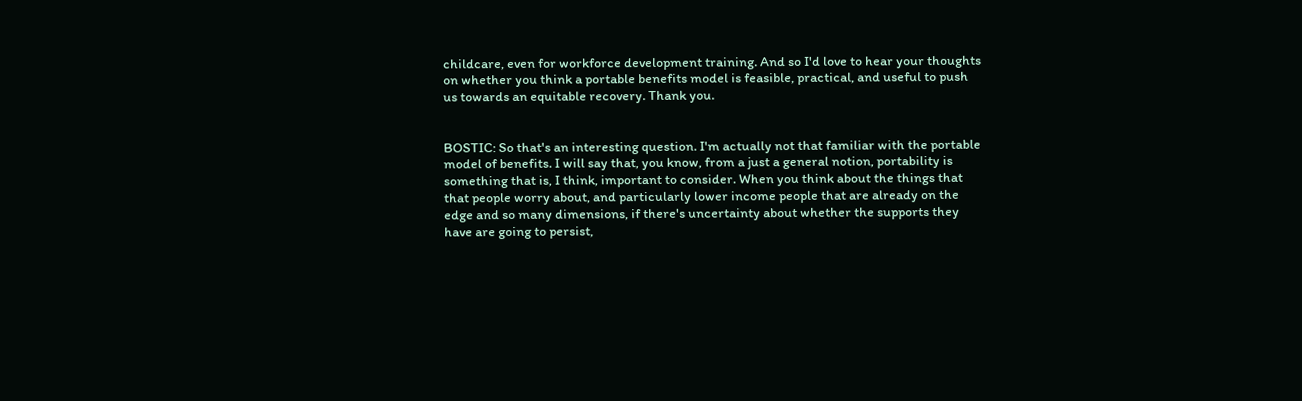childcare, even for workforce development training. And so I'd love to hear your thoughts on whether you think a portable benefits model is feasible, practical, and useful to push us towards an equitable recovery. Thank you.


BOSTIC: So that's an interesting question. I'm actually not that familiar with the portable model of benefits. I will say that, you know, from a just a general notion, portability is something that is, I think, important to consider. When you think about the things that that people worry about, and particularly lower income people that are already on the edge and so many dimensions, if there's uncertainty about whether the supports they have are going to persist,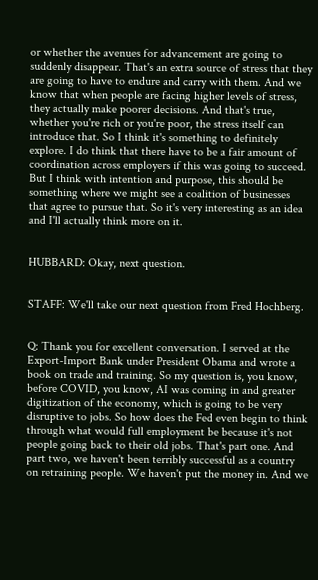or whether the avenues for advancement are going to suddenly disappear. That's an extra source of stress that they are going to have to endure and carry with them. And we know that when people are facing higher levels of stress, they actually make poorer decisions. And that's true, whether you're rich or you're poor, the stress itself can introduce that. So I think it's something to definitely explore. I do think that there have to be a fair amount of coordination across employers if this was going to succeed. But I think with intention and purpose, this should be something where we might see a coalition of businesses that agree to pursue that. So it's very interesting as an idea and I'll actually think more on it.


HUBBARD: Okay, next question.


STAFF: We'll take our next question from Fred Hochberg.


Q: Thank you for excellent conversation. I served at the Export-Import Bank under President Obama and wrote a book on trade and training. So my question is, you know, before COVID, you know, AI was coming in and greater digitization of the economy, which is going to be very disruptive to jobs. So how does the Fed even begin to think through what would full employment be because it's not people going back to their old jobs. That's part one. And part two, we haven't been terribly successful as a country on retraining people. We haven't put the money in. And we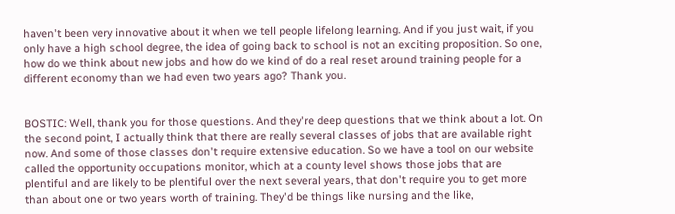haven't been very innovative about it when we tell people lifelong learning. And if you just wait, if you only have a high school degree, the idea of going back to school is not an exciting proposition. So one, how do we think about new jobs and how do we kind of do a real reset around training people for a different economy than we had even two years ago? Thank you.


BOSTIC: Well, thank you for those questions. And they're deep questions that we think about a lot. On the second point, I actually think that there are really several classes of jobs that are available right now. And some of those classes don't require extensive education. So we have a tool on our website called the opportunity occupations monitor, which at a county level shows those jobs that are plentiful and are likely to be plentiful over the next several years, that don't require you to get more than about one or two years worth of training. They'd be things like nursing and the like,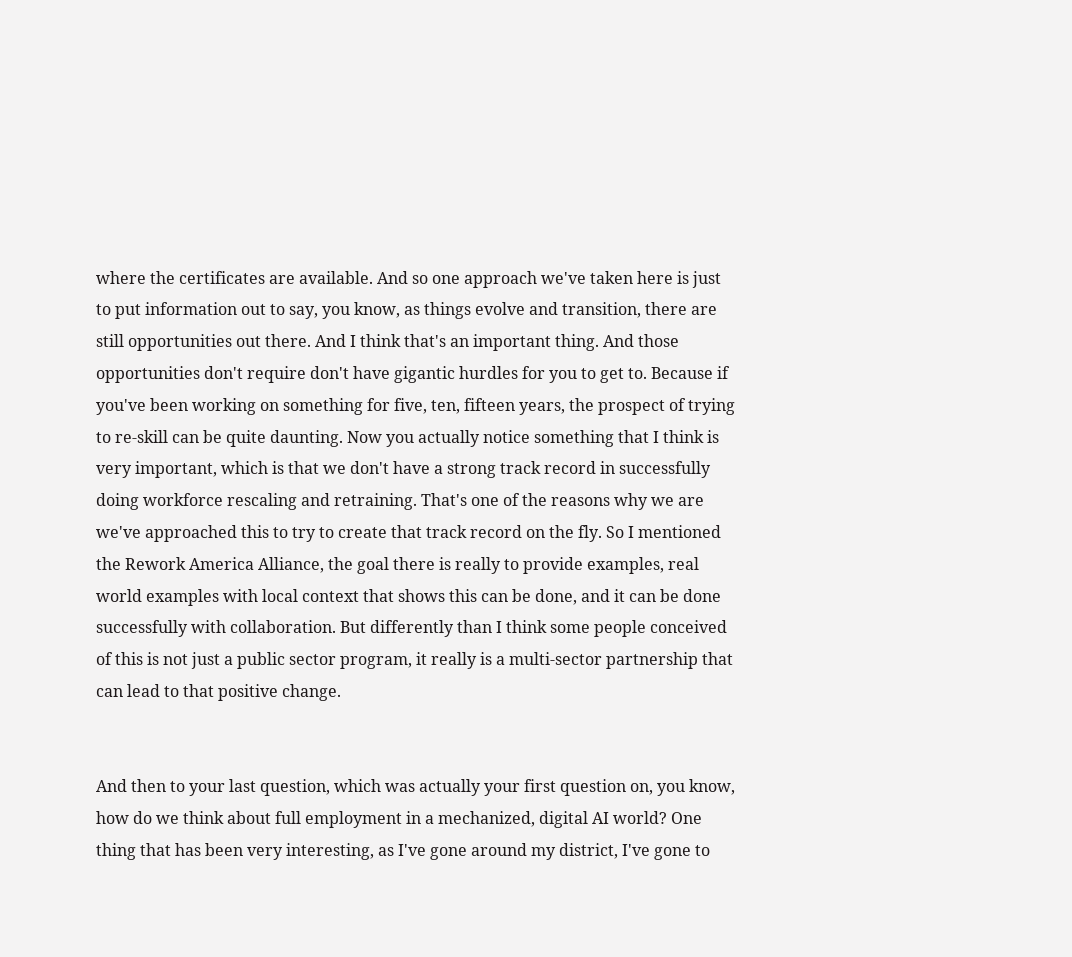where the certificates are available. And so one approach we've taken here is just to put information out to say, you know, as things evolve and transition, there are still opportunities out there. And I think that's an important thing. And those opportunities don't require don't have gigantic hurdles for you to get to. Because if you've been working on something for five, ten, fifteen years, the prospect of trying to re-skill can be quite daunting. Now you actually notice something that I think is very important, which is that we don't have a strong track record in successfully doing workforce rescaling and retraining. That's one of the reasons why we are we've approached this to try to create that track record on the fly. So I mentioned the Rework America Alliance, the goal there is really to provide examples, real world examples with local context that shows this can be done, and it can be done successfully with collaboration. But differently than I think some people conceived of this is not just a public sector program, it really is a multi-sector partnership that can lead to that positive change.


And then to your last question, which was actually your first question on, you know, how do we think about full employment in a mechanized, digital AI world? One thing that has been very interesting, as I've gone around my district, I've gone to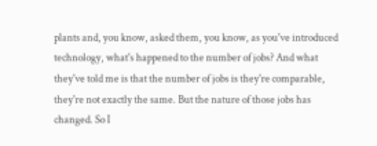plants and, you know, asked them, you know, as you've introduced technology, what's happened to the number of jobs? And what they've told me is that the number of jobs is they're comparable, they're not exactly the same. But the nature of those jobs has changed. So I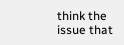think the issue that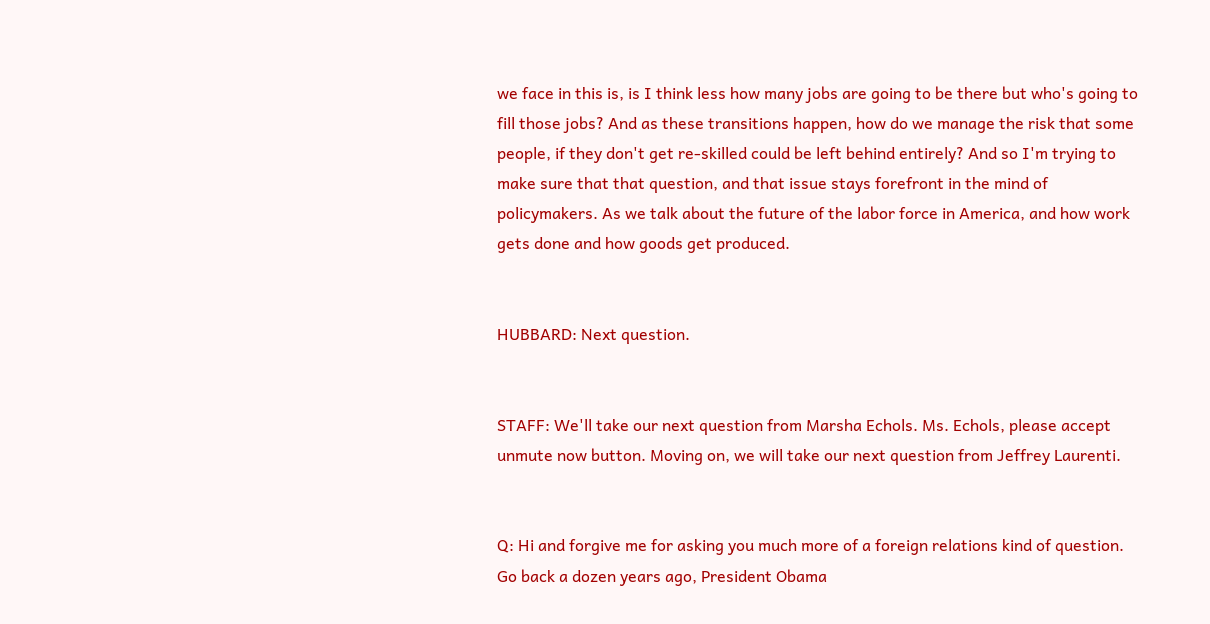we face in this is, is I think less how many jobs are going to be there but who's going to fill those jobs? And as these transitions happen, how do we manage the risk that some people, if they don't get re-skilled could be left behind entirely? And so I'm trying to make sure that that question, and that issue stays forefront in the mind of policymakers. As we talk about the future of the labor force in America, and how work gets done and how goods get produced.


HUBBARD: Next question.


STAFF: We'll take our next question from Marsha Echols. Ms. Echols, please accept unmute now button. Moving on, we will take our next question from Jeffrey Laurenti.


Q: Hi and forgive me for asking you much more of a foreign relations kind of question. Go back a dozen years ago, President Obama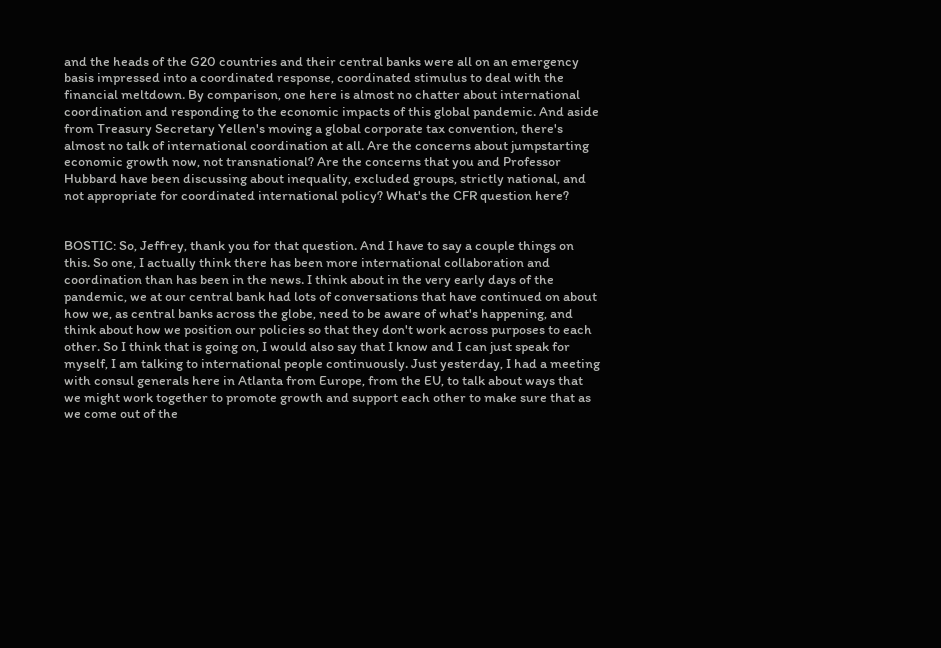and the heads of the G20 countries and their central banks were all on an emergency basis impressed into a coordinated response, coordinated stimulus to deal with the financial meltdown. By comparison, one here is almost no chatter about international coordination and responding to the economic impacts of this global pandemic. And aside from Treasury Secretary Yellen's moving a global corporate tax convention, there's almost no talk of international coordination at all. Are the concerns about jumpstarting economic growth now, not transnational? Are the concerns that you and Professor Hubbard have been discussing about inequality, excluded groups, strictly national, and not appropriate for coordinated international policy? What's the CFR question here?


BOSTIC: So, Jeffrey, thank you for that question. And I have to say a couple things on this. So one, I actually think there has been more international collaboration and coordination than has been in the news. I think about in the very early days of the pandemic, we at our central bank had lots of conversations that have continued on about how we, as central banks across the globe, need to be aware of what's happening, and think about how we position our policies so that they don't work across purposes to each other. So I think that is going on, I would also say that I know and I can just speak for myself, I am talking to international people continuously. Just yesterday, I had a meeting with consul generals here in Atlanta from Europe, from the EU, to talk about ways that we might work together to promote growth and support each other to make sure that as we come out of the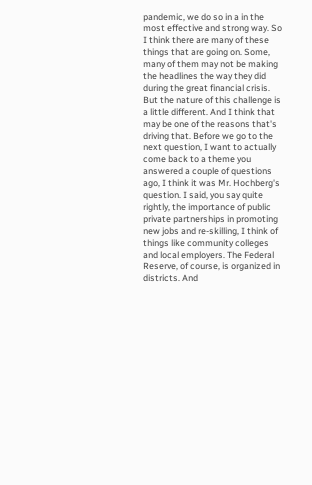pandemic, we do so in a in the most effective and strong way. So I think there are many of these things that are going on. Some, many of them may not be making the headlines the way they did during the great financial crisis. But the nature of this challenge is a little different. And I think that may be one of the reasons that's driving that. Before we go to the next question, I want to actually come back to a theme you answered a couple of questions ago, I think it was Mr. Hochberg's question. I said, you say quite rightly, the importance of public private partnerships in promoting new jobs and re-skilling, I think of things like community colleges and local employers. The Federal Reserve, of course, is organized in districts. And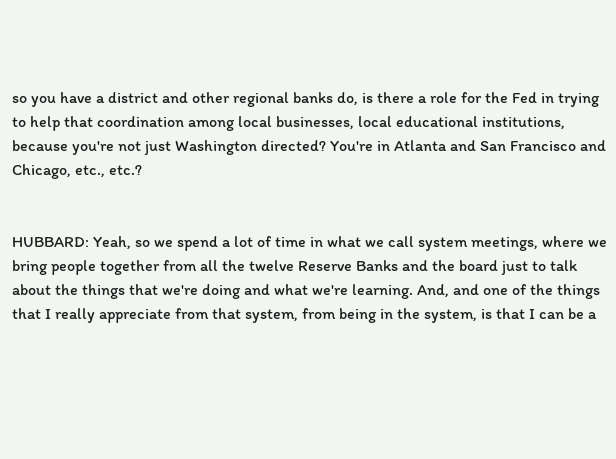so you have a district and other regional banks do, is there a role for the Fed in trying to help that coordination among local businesses, local educational institutions, because you're not just Washington directed? You're in Atlanta and San Francisco and Chicago, etc., etc.?


HUBBARD: Yeah, so we spend a lot of time in what we call system meetings, where we bring people together from all the twelve Reserve Banks and the board just to talk about the things that we're doing and what we're learning. And, and one of the things that I really appreciate from that system, from being in the system, is that I can be a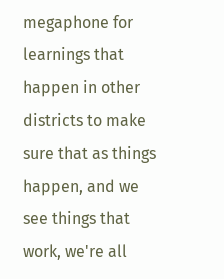megaphone for learnings that happen in other districts to make sure that as things happen, and we see things that work, we're all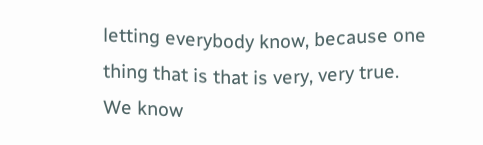letting everybody know, because one thing that is that is very, very true. We know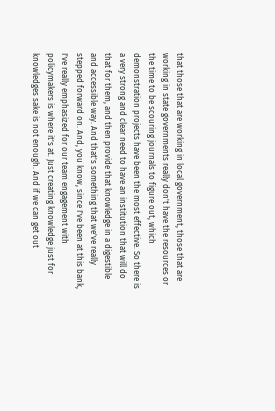that those that are working in local government, those that are working in state governments really don't have the resources or the time to be scouring journals to figure out, which demonstration projects have been the most effective. So there is a very strong and clear need to have an institution that will do that for them, and then provide that knowledge in a digestible and accessible way. And that's something that we've really stepped forward on. And, you know, since I've been at this bank, I've really emphasized for our team engagement with policymakers is where it's at. Just creating knowledge just for knowledges sake is not enough. And if we can get out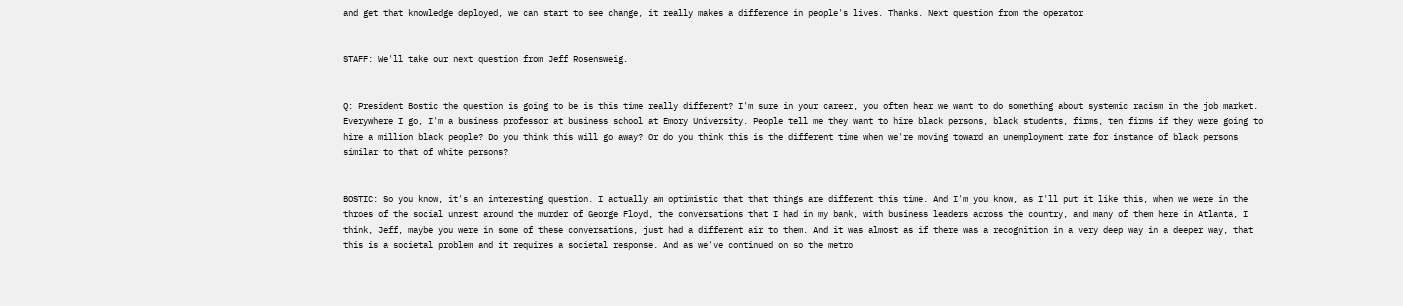and get that knowledge deployed, we can start to see change, it really makes a difference in people's lives. Thanks. Next question from the operator


STAFF: We'll take our next question from Jeff Rosensweig.


Q: President Bostic the question is going to be is this time really different? I'm sure in your career, you often hear we want to do something about systemic racism in the job market. Everywhere I go, I'm a business professor at business school at Emory University. People tell me they want to hire black persons, black students, firms, ten firms if they were going to hire a million black people? Do you think this will go away? Or do you think this is the different time when we're moving toward an unemployment rate for instance of black persons similar to that of white persons?


BOSTIC: So you know, it's an interesting question. I actually am optimistic that that things are different this time. And I'm you know, as I'll put it like this, when we were in the throes of the social unrest around the murder of George Floyd, the conversations that I had in my bank, with business leaders across the country, and many of them here in Atlanta, I think, Jeff, maybe you were in some of these conversations, just had a different air to them. And it was almost as if there was a recognition in a very deep way in a deeper way, that this is a societal problem and it requires a societal response. And as we've continued on so the metro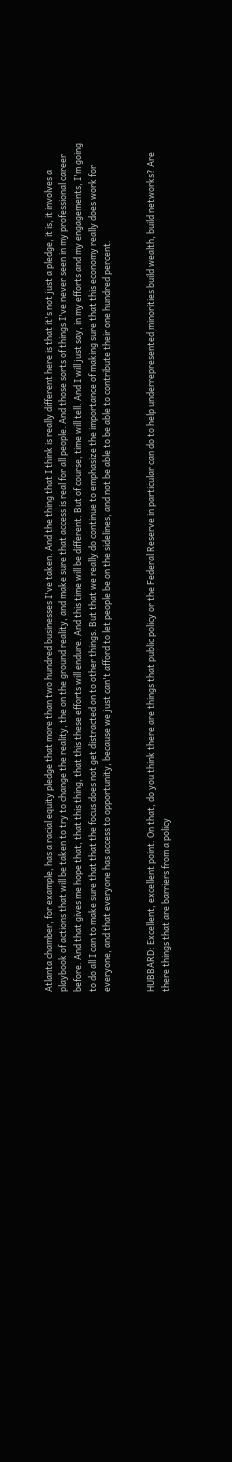Atlanta chamber, for example, has a racial equity pledge that more than two hundred businesses I've taken. And the thing that I think is really different here is that it's not just a pledge, it is, it involves a playbook of actions that will be taken to try to change the reality, the on the ground reality, and make sure that access is real for all people. And those sorts of things I've never seen in my professional career before. And that gives me hope that, that this thing, that this these efforts will endure. And this time will be different. But of course, time will tell. And I will just say, in my efforts and my engagements, I'm going to do all I can to make sure that that the focus does not get distracted on to other things. But that we really do continue to emphasize the importance of making sure that this economy really does work for everyone, and that everyone has access to opportunity, because we just can't afford to let people be on the sidelines, and not be able to be able to contribute their one hundred percent.


HUBBARD: Excellent, excellent point. On that, do you think there are things that public policy or the Federal Reserve in particular can do to help underrepresented minorities build wealth, build networks? Are there things that are barriers from a policy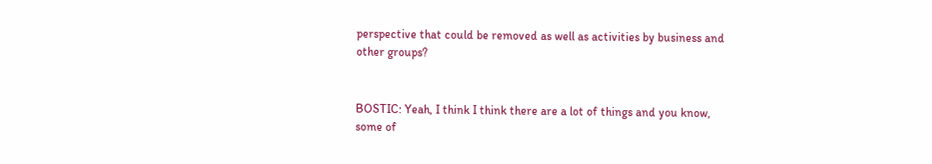perspective that could be removed as well as activities by business and other groups?


BOSTIC: Yeah, I think I think there are a lot of things and you know, some of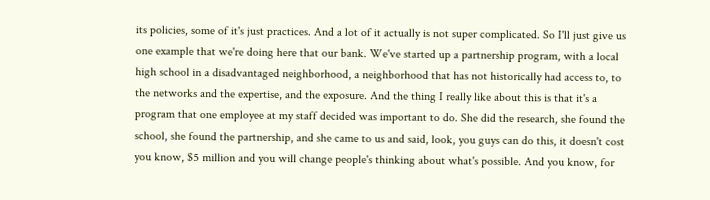its policies, some of it's just practices. And a lot of it actually is not super complicated. So I'll just give us one example that we're doing here that our bank. We've started up a partnership program, with a local high school in a disadvantaged neighborhood, a neighborhood that has not historically had access to, to the networks and the expertise, and the exposure. And the thing I really like about this is that it's a program that one employee at my staff decided was important to do. She did the research, she found the school, she found the partnership, and she came to us and said, look, you guys can do this, it doesn't cost you know, $5 million and you will change people's thinking about what's possible. And you know, for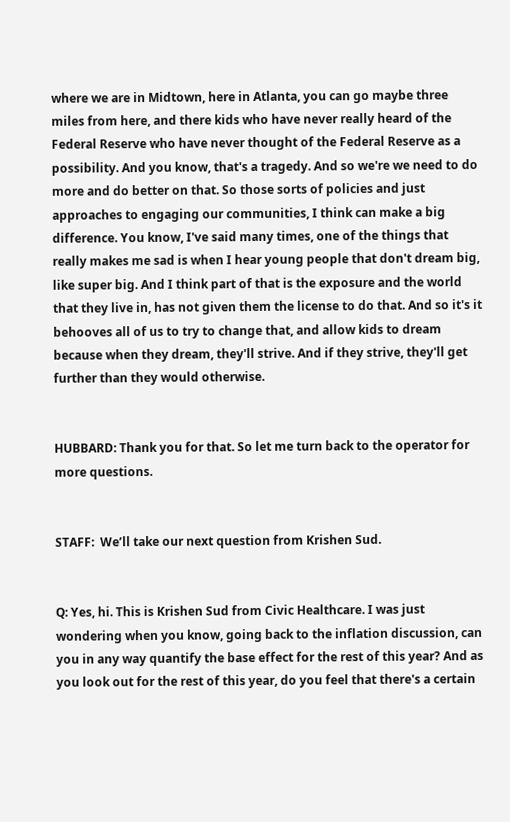where we are in Midtown, here in Atlanta, you can go maybe three miles from here, and there kids who have never really heard of the Federal Reserve who have never thought of the Federal Reserve as a possibility. And you know, that's a tragedy. And so we're we need to do more and do better on that. So those sorts of policies and just approaches to engaging our communities, I think can make a big difference. You know, I've said many times, one of the things that really makes me sad is when I hear young people that don't dream big, like super big. And I think part of that is the exposure and the world that they live in, has not given them the license to do that. And so it's it behooves all of us to try to change that, and allow kids to dream because when they dream, they'll strive. And if they strive, they'll get further than they would otherwise.


HUBBARD: Thank you for that. So let me turn back to the operator for more questions.


STAFF:  We’ll take our next question from Krishen Sud.


Q: Yes, hi. This is Krishen Sud from Civic Healthcare. I was just wondering when you know, going back to the inflation discussion, can you in any way quantify the base effect for the rest of this year? And as you look out for the rest of this year, do you feel that there's a certain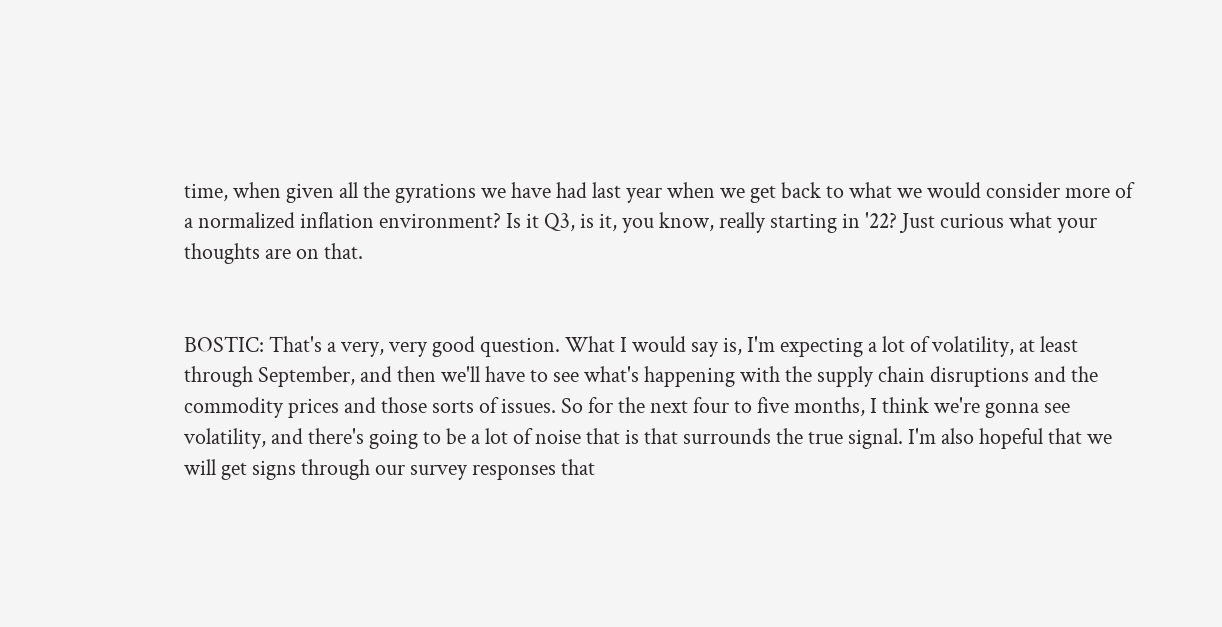time, when given all the gyrations we have had last year when we get back to what we would consider more of a normalized inflation environment? Is it Q3, is it, you know, really starting in '22? Just curious what your thoughts are on that.


BOSTIC: That's a very, very good question. What I would say is, I'm expecting a lot of volatility, at least through September, and then we'll have to see what's happening with the supply chain disruptions and the commodity prices and those sorts of issues. So for the next four to five months, I think we're gonna see volatility, and there's going to be a lot of noise that is that surrounds the true signal. I'm also hopeful that we will get signs through our survey responses that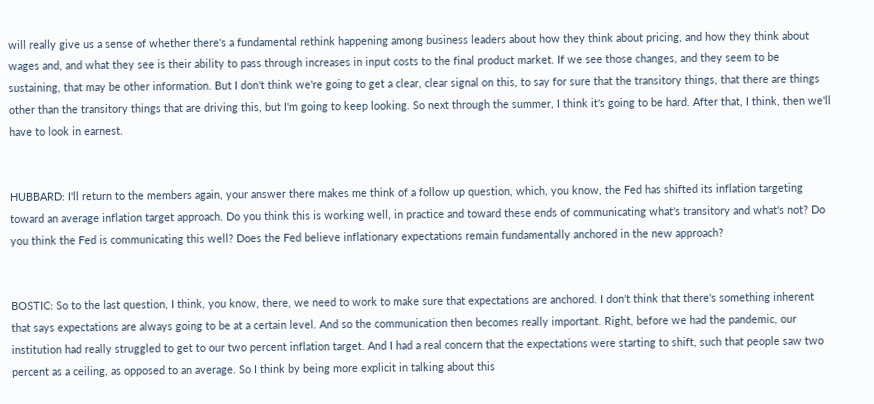will really give us a sense of whether there's a fundamental rethink happening among business leaders about how they think about pricing, and how they think about wages and, and what they see is their ability to pass through increases in input costs to the final product market. If we see those changes, and they seem to be sustaining, that may be other information. But I don't think we're going to get a clear, clear signal on this, to say for sure that the transitory things, that there are things other than the transitory things that are driving this, but I'm going to keep looking. So next through the summer, I think it's going to be hard. After that, I think, then we'll have to look in earnest.


HUBBARD: I'll return to the members again, your answer there makes me think of a follow up question, which, you know, the Fed has shifted its inflation targeting toward an average inflation target approach. Do you think this is working well, in practice and toward these ends of communicating what's transitory and what's not? Do you think the Fed is communicating this well? Does the Fed believe inflationary expectations remain fundamentally anchored in the new approach?


BOSTIC: So to the last question, I think, you know, there, we need to work to make sure that expectations are anchored. I don't think that there's something inherent that says expectations are always going to be at a certain level. And so the communication then becomes really important. Right, before we had the pandemic, our institution had really struggled to get to our two percent inflation target. And I had a real concern that the expectations were starting to shift, such that people saw two percent as a ceiling, as opposed to an average. So I think by being more explicit in talking about this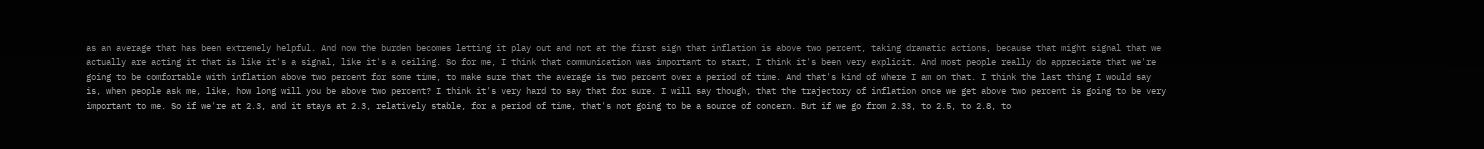as an average that has been extremely helpful. And now the burden becomes letting it play out and not at the first sign that inflation is above two percent, taking dramatic actions, because that might signal that we actually are acting it that is like it's a signal, like it's a ceiling. So for me, I think that communication was important to start, I think it's been very explicit. And most people really do appreciate that we're going to be comfortable with inflation above two percent for some time, to make sure that the average is two percent over a period of time. And that's kind of where I am on that. I think the last thing I would say is, when people ask me, like, how long will you be above two percent? I think it's very hard to say that for sure. I will say though, that the trajectory of inflation once we get above two percent is going to be very important to me. So if we're at 2.3, and it stays at 2.3, relatively stable, for a period of time, that's not going to be a source of concern. But if we go from 2.33, to 2.5, to 2.8, to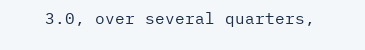3.0, over several quarters,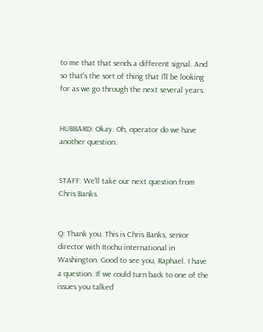to me that that sends a different signal. And so that's the sort of thing that I'll be looking for as we go through the next several years.


HUBBARD: Okay. Oh, operator do we have another question.


STAFF: We'll take our next question from Chris Banks.


Q: Thank you. This is Chris Banks, senior director with Itochu international in Washington. Good to see you, Raphael. I have a question. If we could turn back to one of the issues you talked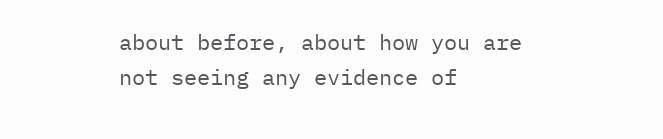about before, about how you are not seeing any evidence of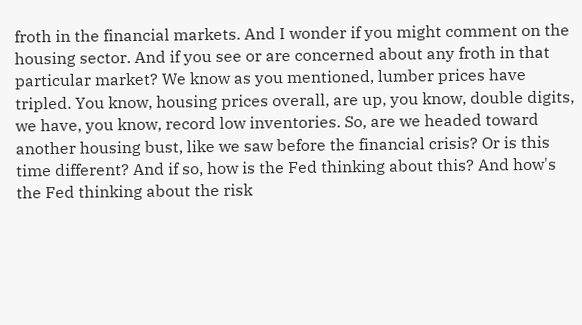froth in the financial markets. And I wonder if you might comment on the housing sector. And if you see or are concerned about any froth in that particular market? We know as you mentioned, lumber prices have tripled. You know, housing prices overall, are up, you know, double digits, we have, you know, record low inventories. So, are we headed toward another housing bust, like we saw before the financial crisis? Or is this time different? And if so, how is the Fed thinking about this? And how's the Fed thinking about the risk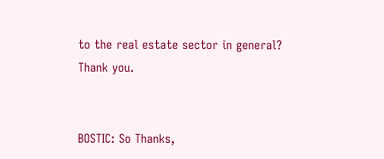to the real estate sector in general? Thank you.


BOSTIC: So Thanks,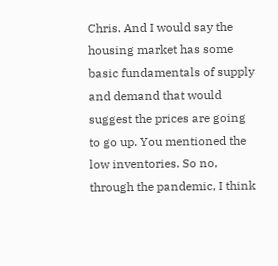Chris. And I would say the housing market has some basic fundamentals of supply and demand that would suggest the prices are going to go up. You mentioned the low inventories. So no, through the pandemic, I think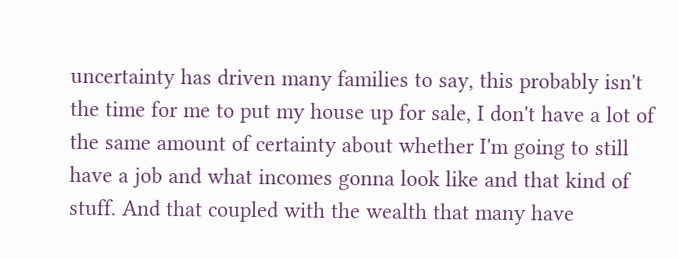uncertainty has driven many families to say, this probably isn't the time for me to put my house up for sale, I don't have a lot of the same amount of certainty about whether I'm going to still have a job and what incomes gonna look like and that kind of stuff. And that coupled with the wealth that many have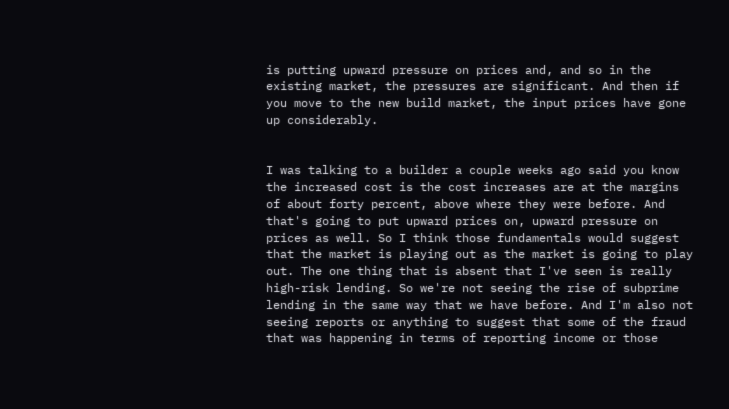is putting upward pressure on prices and, and so in the existing market, the pressures are significant. And then if you move to the new build market, the input prices have gone up considerably.


I was talking to a builder a couple weeks ago said you know the increased cost is the cost increases are at the margins of about forty percent, above where they were before. And that's going to put upward prices on, upward pressure on prices as well. So I think those fundamentals would suggest that the market is playing out as the market is going to play out. The one thing that is absent that I've seen is really high-risk lending. So we're not seeing the rise of subprime lending in the same way that we have before. And I'm also not seeing reports or anything to suggest that some of the fraud that was happening in terms of reporting income or those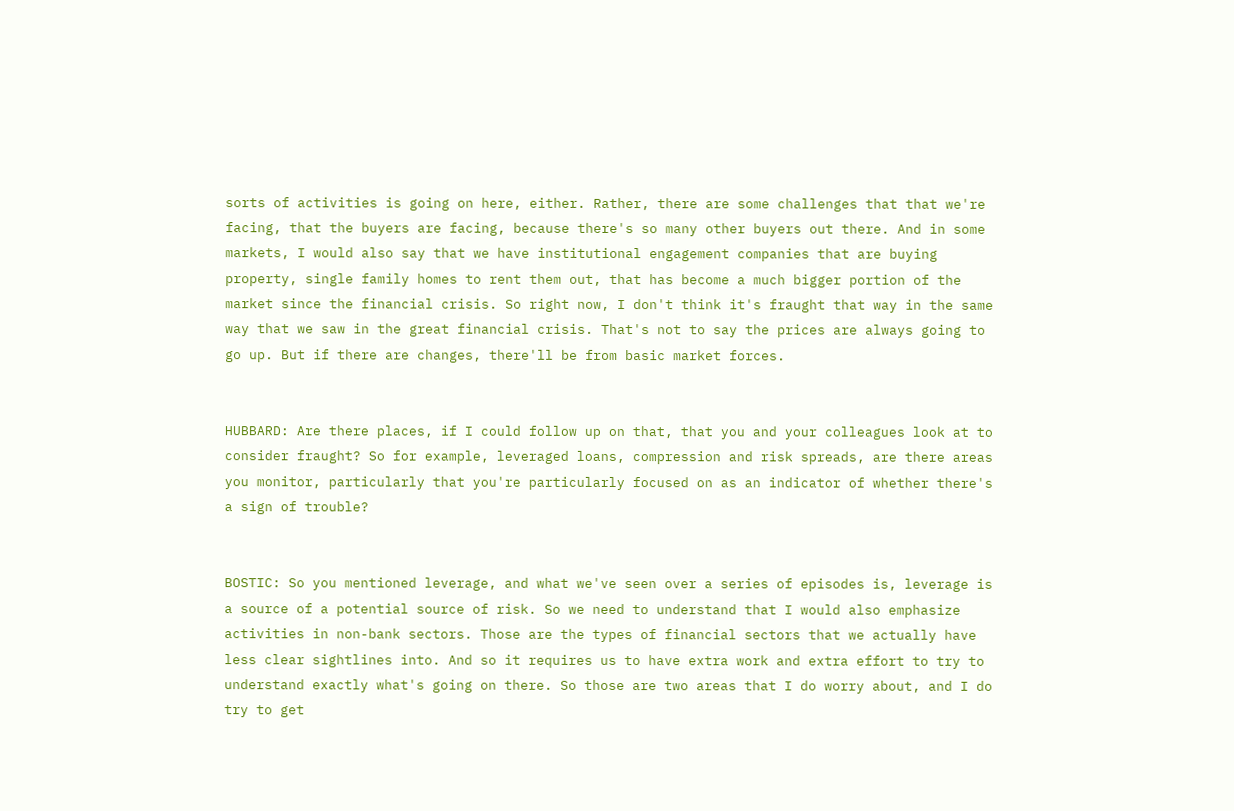sorts of activities is going on here, either. Rather, there are some challenges that that we're facing, that the buyers are facing, because there's so many other buyers out there. And in some markets, I would also say that we have institutional engagement companies that are buying property, single family homes to rent them out, that has become a much bigger portion of the market since the financial crisis. So right now, I don't think it's fraught that way in the same way that we saw in the great financial crisis. That's not to say the prices are always going to go up. But if there are changes, there'll be from basic market forces.


HUBBARD: Are there places, if I could follow up on that, that you and your colleagues look at to consider fraught? So for example, leveraged loans, compression and risk spreads, are there areas you monitor, particularly that you're particularly focused on as an indicator of whether there's a sign of trouble?


BOSTIC: So you mentioned leverage, and what we've seen over a series of episodes is, leverage is a source of a potential source of risk. So we need to understand that I would also emphasize activities in non-bank sectors. Those are the types of financial sectors that we actually have less clear sightlines into. And so it requires us to have extra work and extra effort to try to understand exactly what's going on there. So those are two areas that I do worry about, and I do try to get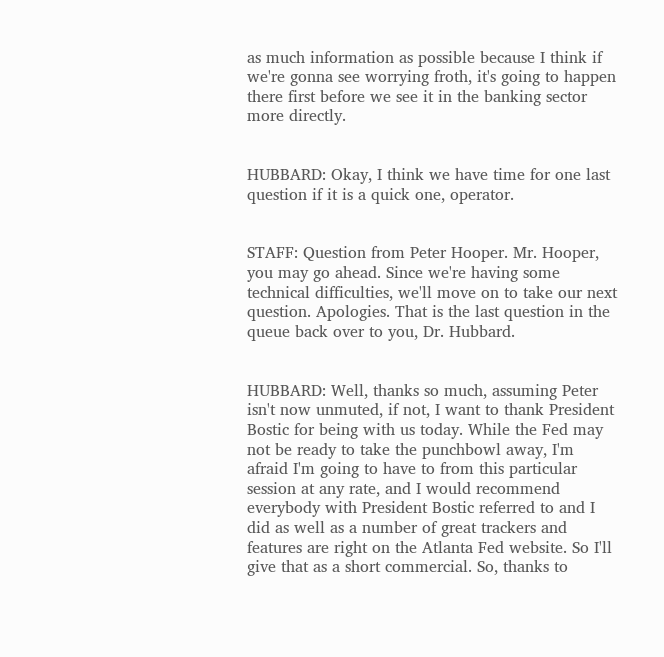as much information as possible because I think if we're gonna see worrying froth, it's going to happen there first before we see it in the banking sector more directly.


HUBBARD: Okay, I think we have time for one last question if it is a quick one, operator.


STAFF: Question from Peter Hooper. Mr. Hooper, you may go ahead. Since we're having some technical difficulties, we'll move on to take our next question. Apologies. That is the last question in the queue back over to you, Dr. Hubbard.


HUBBARD: Well, thanks so much, assuming Peter isn't now unmuted, if not, I want to thank President Bostic for being with us today. While the Fed may not be ready to take the punchbowl away, I'm afraid I'm going to have to from this particular session at any rate, and I would recommend everybody with President Bostic referred to and I did as well as a number of great trackers and features are right on the Atlanta Fed website. So I'll give that as a short commercial. So, thanks to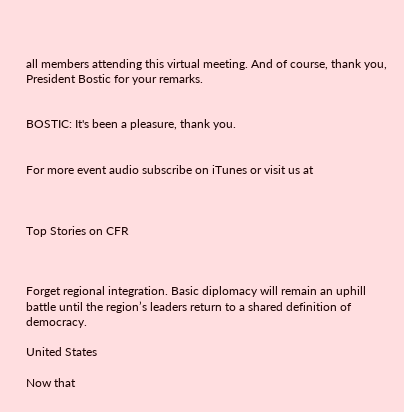all members attending this virtual meeting. And of course, thank you, President Bostic for your remarks.


BOSTIC: It's been a pleasure, thank you.


For more event audio subscribe on iTunes or visit us at



Top Stories on CFR



Forget regional integration. Basic diplomacy will remain an uphill battle until the region’s leaders return to a shared definition of democracy.

United States

Now that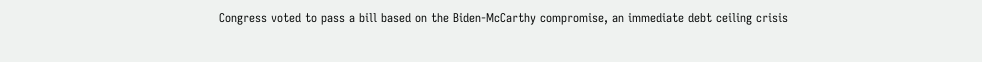Congress voted to pass a bill based on the Biden-McCarthy compromise, an immediate debt ceiling crisis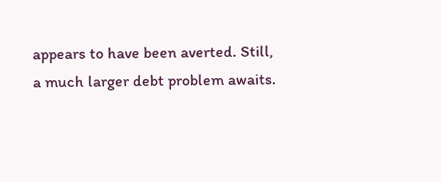appears to have been averted. Still, a much larger debt problem awaits.